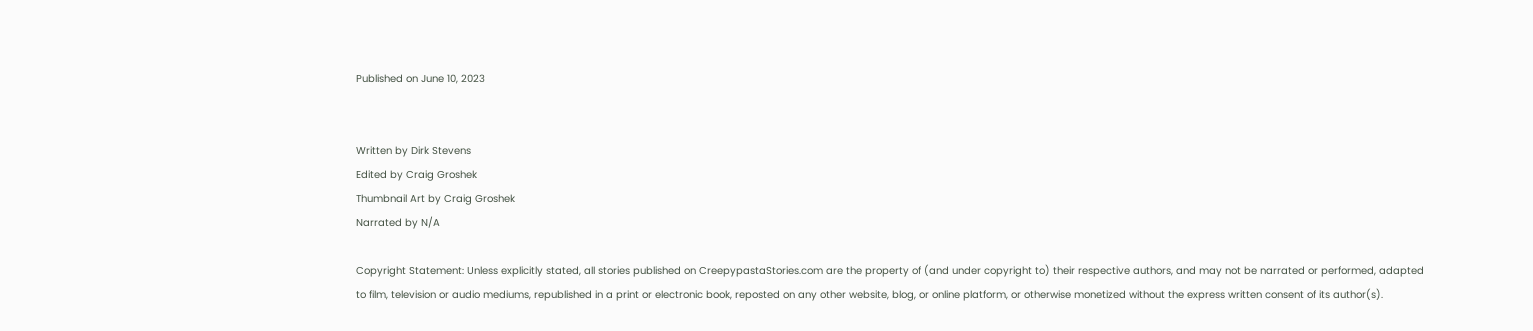Published on June 10, 2023


Written by Dirk Stevens
Edited by Craig Groshek
Thumbnail Art by Craig Groshek
Narrated by N/A

Copyright Statement: Unless explicitly stated, all stories published on CreepypastaStories.com are the property of (and under copyright to) their respective authors, and may not be narrated or performed, adapted to film, television or audio mediums, republished in a print or electronic book, reposted on any other website, blog, or online platform, or otherwise monetized without the express written consent of its author(s).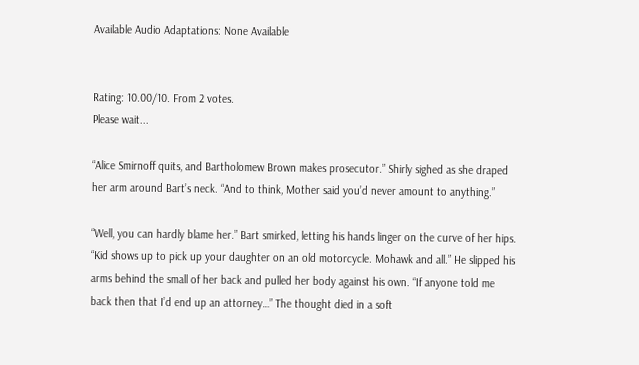Available Audio Adaptations: None Available


Rating: 10.00/10. From 2 votes.
Please wait...

“Alice Smirnoff quits, and Bartholomew Brown makes prosecutor.” Shirly sighed as she draped her arm around Bart’s neck. “And to think, Mother said you’d never amount to anything.”

“Well, you can hardly blame her.” Bart smirked, letting his hands linger on the curve of her hips. “Kid shows up to pick up your daughter on an old motorcycle. Mohawk and all.” He slipped his arms behind the small of her back and pulled her body against his own. “If anyone told me back then that I’d end up an attorney…” The thought died in a soft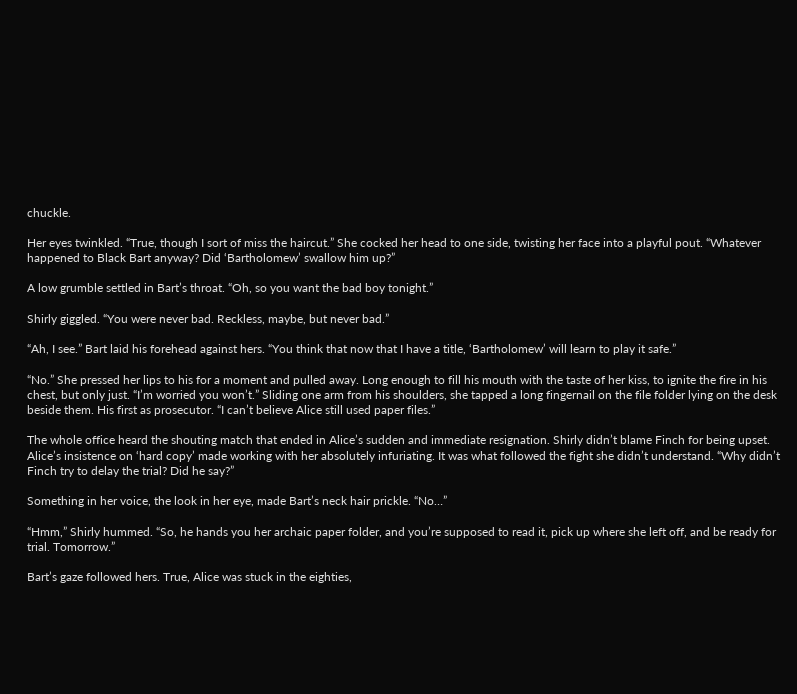chuckle.

Her eyes twinkled. “True, though I sort of miss the haircut.” She cocked her head to one side, twisting her face into a playful pout. “Whatever happened to Black Bart anyway? Did ‘Bartholomew’ swallow him up?”

A low grumble settled in Bart’s throat. “Oh, so you want the bad boy tonight.”

Shirly giggled. “You were never bad. Reckless, maybe, but never bad.”

“Ah, I see.” Bart laid his forehead against hers. “You think that now that I have a title, ‘Bartholomew’ will learn to play it safe.”

“No.” She pressed her lips to his for a moment and pulled away. Long enough to fill his mouth with the taste of her kiss, to ignite the fire in his chest, but only just. “I’m worried you won’t.” Sliding one arm from his shoulders, she tapped a long fingernail on the file folder lying on the desk beside them. His first as prosecutor. “I can’t believe Alice still used paper files.”

The whole office heard the shouting match that ended in Alice’s sudden and immediate resignation. Shirly didn’t blame Finch for being upset. Alice’s insistence on ‘hard copy’ made working with her absolutely infuriating. It was what followed the fight she didn’t understand. “Why didn’t Finch try to delay the trial? Did he say?”

Something in her voice, the look in her eye, made Bart’s neck hair prickle. “No…”

“Hmm,” Shirly hummed. “So, he hands you her archaic paper folder, and you’re supposed to read it, pick up where she left off, and be ready for trial. Tomorrow.”

Bart’s gaze followed hers. True, Alice was stuck in the eighties,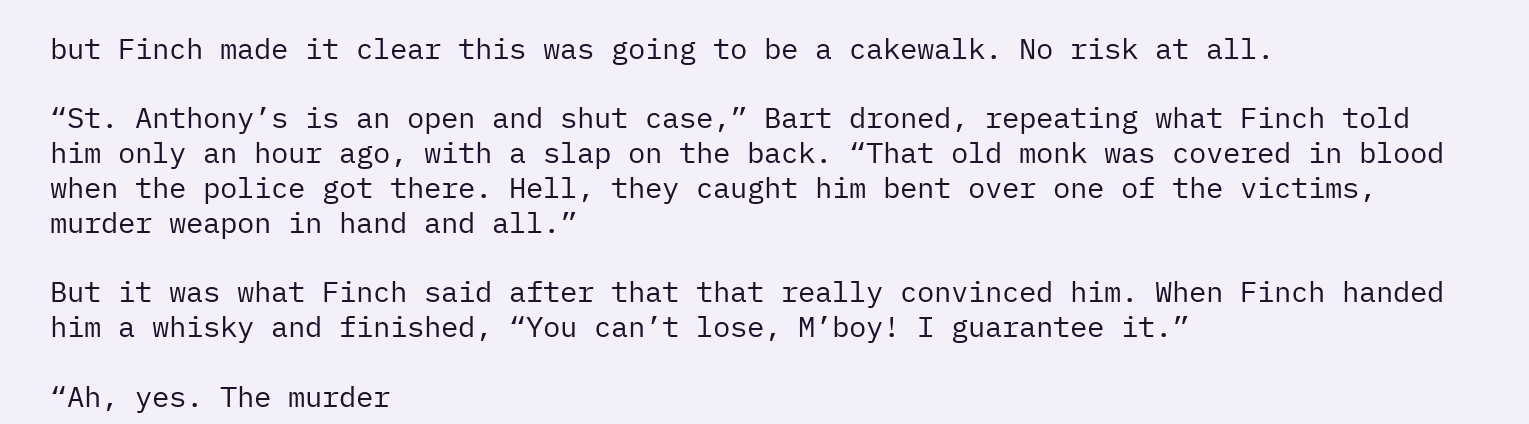but Finch made it clear this was going to be a cakewalk. No risk at all.

“St. Anthony’s is an open and shut case,” Bart droned, repeating what Finch told him only an hour ago, with a slap on the back. “That old monk was covered in blood when the police got there. Hell, they caught him bent over one of the victims, murder weapon in hand and all.”

But it was what Finch said after that that really convinced him. When Finch handed him a whisky and finished, “You can’t lose, M’boy! I guarantee it.”

“Ah, yes. The murder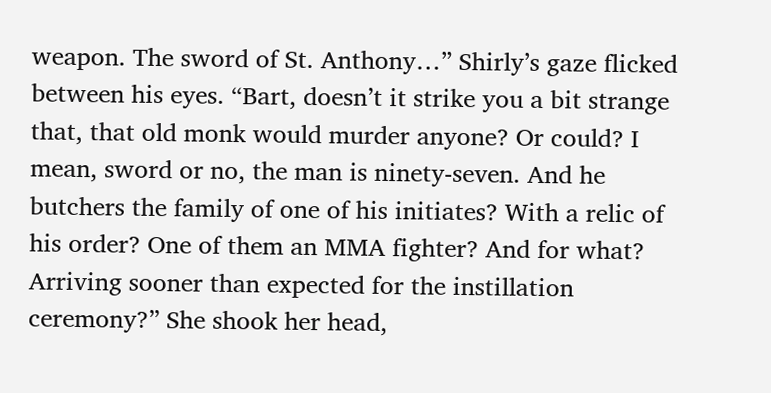weapon. The sword of St. Anthony…” Shirly’s gaze flicked between his eyes. “Bart, doesn’t it strike you a bit strange that, that old monk would murder anyone? Or could? I mean, sword or no, the man is ninety-seven. And he butchers the family of one of his initiates? With a relic of his order? One of them an MMA fighter? And for what? Arriving sooner than expected for the instillation ceremony?” She shook her head,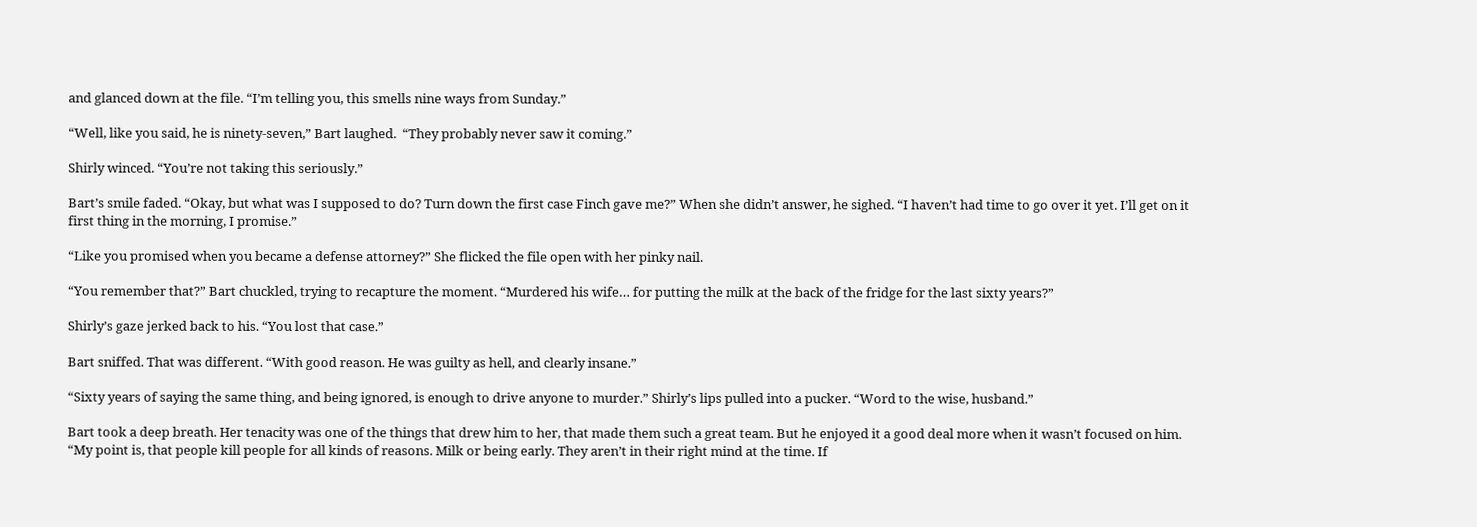and glanced down at the file. “I’m telling you, this smells nine ways from Sunday.”

“Well, like you said, he is ninety-seven,” Bart laughed.  “They probably never saw it coming.”

Shirly winced. “You’re not taking this seriously.”

Bart’s smile faded. “Okay, but what was I supposed to do? Turn down the first case Finch gave me?” When she didn’t answer, he sighed. “I haven’t had time to go over it yet. I’ll get on it first thing in the morning, I promise.”

“Like you promised when you became a defense attorney?” She flicked the file open with her pinky nail.

“You remember that?” Bart chuckled, trying to recapture the moment. “Murdered his wife… for putting the milk at the back of the fridge for the last sixty years?”

Shirly’s gaze jerked back to his. “You lost that case.”

Bart sniffed. That was different. “With good reason. He was guilty as hell, and clearly insane.”

“Sixty years of saying the same thing, and being ignored, is enough to drive anyone to murder.” Shirly’s lips pulled into a pucker. “Word to the wise, husband.”

Bart took a deep breath. Her tenacity was one of the things that drew him to her, that made them such a great team. But he enjoyed it a good deal more when it wasn’t focused on him. “My point is, that people kill people for all kinds of reasons. Milk or being early. They aren’t in their right mind at the time. If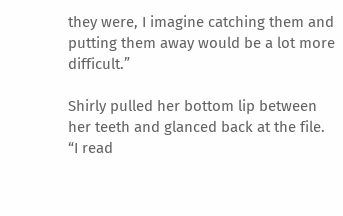they were, I imagine catching them and putting them away would be a lot more difficult.”

Shirly pulled her bottom lip between her teeth and glanced back at the file. “I read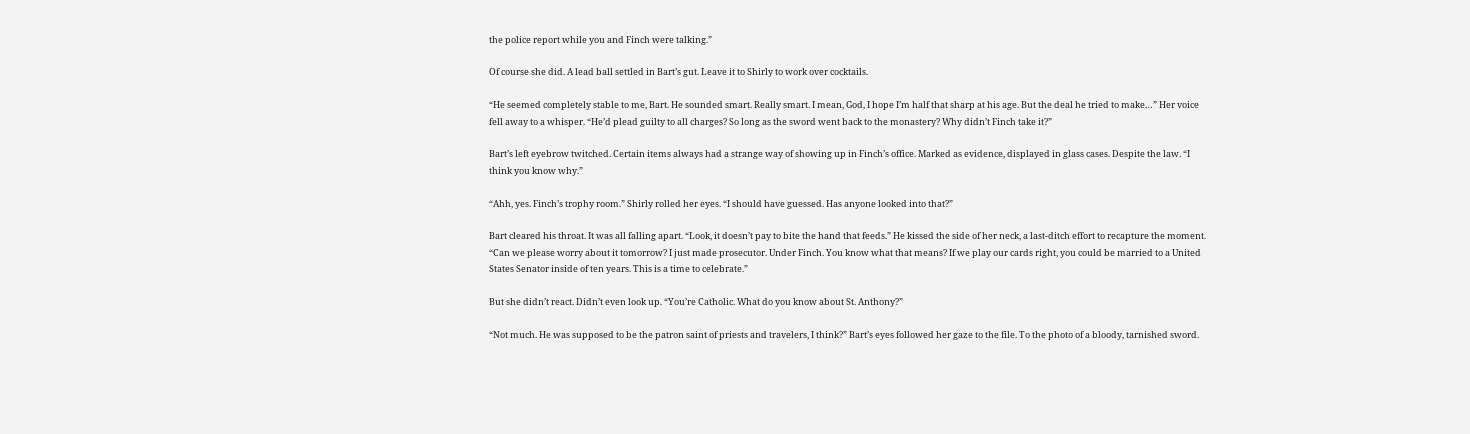the police report while you and Finch were talking.”

Of course she did. A lead ball settled in Bart’s gut. Leave it to Shirly to work over cocktails.

“He seemed completely stable to me, Bart. He sounded smart. Really smart. I mean, God, I hope I’m half that sharp at his age. But the deal he tried to make…” Her voice fell away to a whisper. “He’d plead guilty to all charges? So long as the sword went back to the monastery? Why didn’t Finch take it?”

Bart’s left eyebrow twitched. Certain items always had a strange way of showing up in Finch’s office. Marked as evidence, displayed in glass cases. Despite the law. “I think you know why.”

“Ahh, yes. Finch’s trophy room.” Shirly rolled her eyes. “I should have guessed. Has anyone looked into that?”

Bart cleared his throat. It was all falling apart. “Look, it doesn’t pay to bite the hand that feeds.” He kissed the side of her neck, a last-ditch effort to recapture the moment. “Can we please worry about it tomorrow? I just made prosecutor. Under Finch. You know what that means? If we play our cards right, you could be married to a United States Senator inside of ten years. This is a time to celebrate.”

But she didn’t react. Didn’t even look up. “You’re Catholic. What do you know about St. Anthony?”

“Not much. He was supposed to be the patron saint of priests and travelers, I think?” Bart’s eyes followed her gaze to the file. To the photo of a bloody, tarnished sword.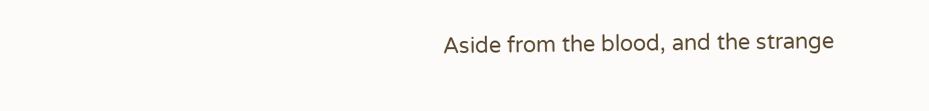Aside from the blood, and the strange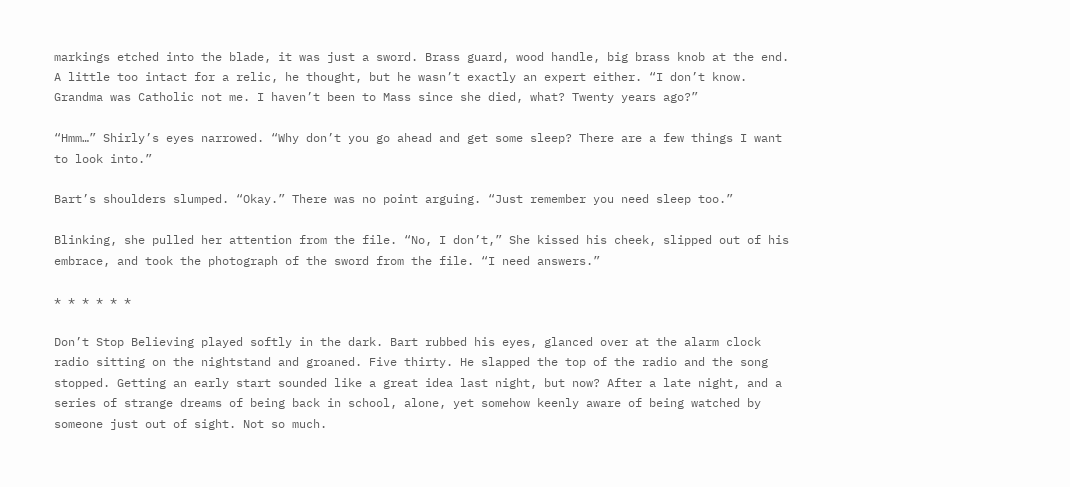markings etched into the blade, it was just a sword. Brass guard, wood handle, big brass knob at the end. A little too intact for a relic, he thought, but he wasn’t exactly an expert either. “I don’t know. Grandma was Catholic not me. I haven’t been to Mass since she died, what? Twenty years ago?”

“Hmm…” Shirly’s eyes narrowed. “Why don’t you go ahead and get some sleep? There are a few things I want to look into.”

Bart’s shoulders slumped. “Okay.” There was no point arguing. “Just remember you need sleep too.”

Blinking, she pulled her attention from the file. “No, I don’t,” She kissed his cheek, slipped out of his embrace, and took the photograph of the sword from the file. “I need answers.”

* * * * * *

Don’t Stop Believing played softly in the dark. Bart rubbed his eyes, glanced over at the alarm clock radio sitting on the nightstand and groaned. Five thirty. He slapped the top of the radio and the song stopped. Getting an early start sounded like a great idea last night, but now? After a late night, and a series of strange dreams of being back in school, alone, yet somehow keenly aware of being watched by someone just out of sight. Not so much.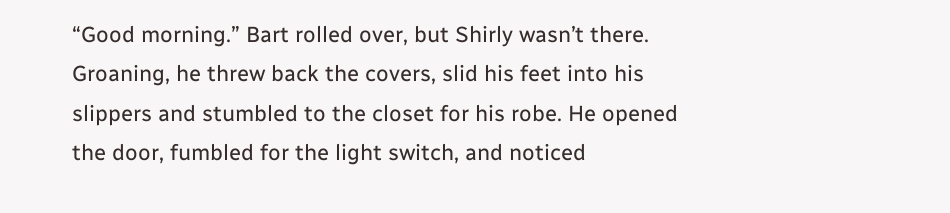“Good morning.” Bart rolled over, but Shirly wasn’t there. Groaning, he threw back the covers, slid his feet into his slippers and stumbled to the closet for his robe. He opened the door, fumbled for the light switch, and noticed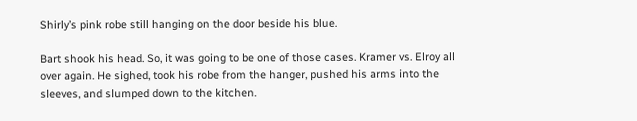Shirly’s pink robe still hanging on the door beside his blue.

Bart shook his head. So, it was going to be one of those cases. Kramer vs. Elroy all over again. He sighed, took his robe from the hanger, pushed his arms into the sleeves, and slumped down to the kitchen.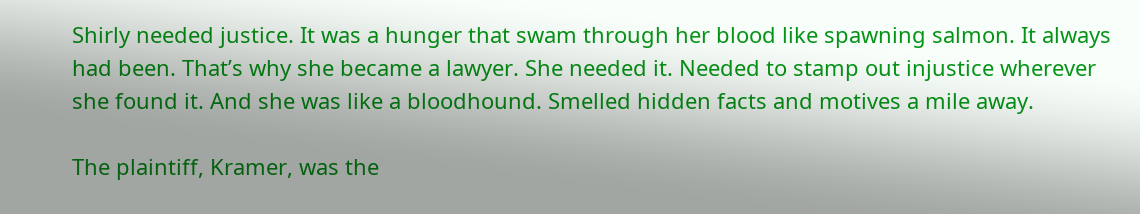Shirly needed justice. It was a hunger that swam through her blood like spawning salmon. It always had been. That’s why she became a lawyer. She needed it. Needed to stamp out injustice wherever she found it. And she was like a bloodhound. Smelled hidden facts and motives a mile away.

The plaintiff, Kramer, was the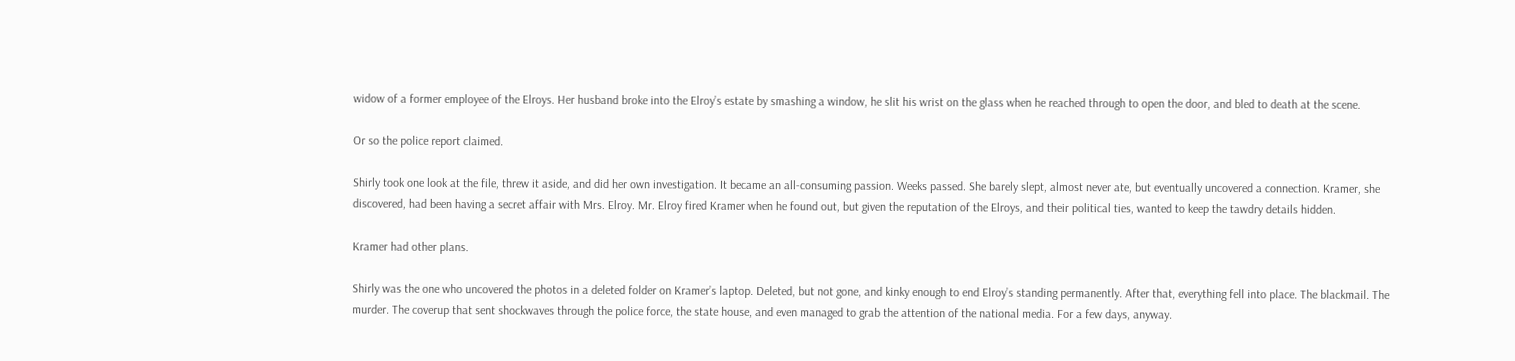widow of a former employee of the Elroys. Her husband broke into the Elroy’s estate by smashing a window, he slit his wrist on the glass when he reached through to open the door, and bled to death at the scene.

Or so the police report claimed.

Shirly took one look at the file, threw it aside, and did her own investigation. It became an all-consuming passion. Weeks passed. She barely slept, almost never ate, but eventually uncovered a connection. Kramer, she discovered, had been having a secret affair with Mrs. Elroy. Mr. Elroy fired Kramer when he found out, but given the reputation of the Elroys, and their political ties, wanted to keep the tawdry details hidden.

Kramer had other plans.

Shirly was the one who uncovered the photos in a deleted folder on Kramer’s laptop. Deleted, but not gone, and kinky enough to end Elroy’s standing permanently. After that, everything fell into place. The blackmail. The murder. The coverup that sent shockwaves through the police force, the state house, and even managed to grab the attention of the national media. For a few days, anyway.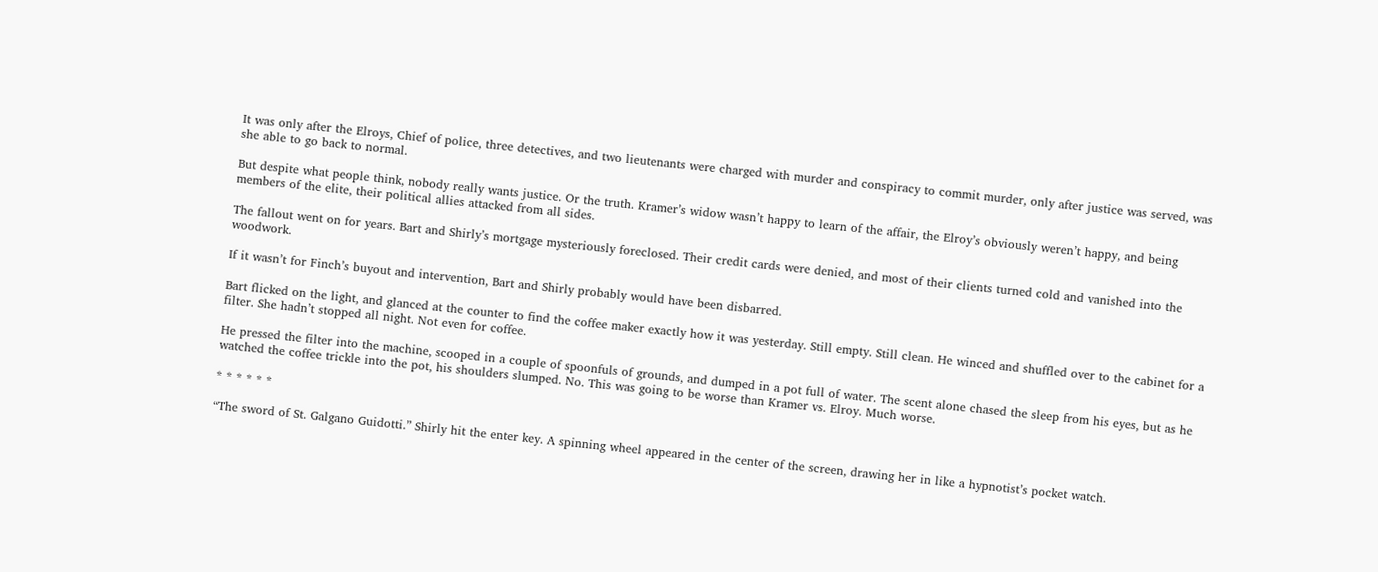It was only after the Elroys, Chief of police, three detectives, and two lieutenants were charged with murder and conspiracy to commit murder, only after justice was served, was she able to go back to normal.

But despite what people think, nobody really wants justice. Or the truth. Kramer’s widow wasn’t happy to learn of the affair, the Elroy’s obviously weren’t happy, and being members of the elite, their political allies attacked from all sides.

The fallout went on for years. Bart and Shirly’s mortgage mysteriously foreclosed. Their credit cards were denied, and most of their clients turned cold and vanished into the woodwork.

If it wasn’t for Finch’s buyout and intervention, Bart and Shirly probably would have been disbarred.

Bart flicked on the light, and glanced at the counter to find the coffee maker exactly how it was yesterday. Still empty. Still clean. He winced and shuffled over to the cabinet for a filter. She hadn’t stopped all night. Not even for coffee.

He pressed the filter into the machine, scooped in a couple of spoonfuls of grounds, and dumped in a pot full of water. The scent alone chased the sleep from his eyes, but as he watched the coffee trickle into the pot, his shoulders slumped. No. This was going to be worse than Kramer vs. Elroy. Much worse.

* * * * * *

“The sword of St. Galgano Guidotti.” Shirly hit the enter key. A spinning wheel appeared in the center of the screen, drawing her in like a hypnotist’s pocket watch.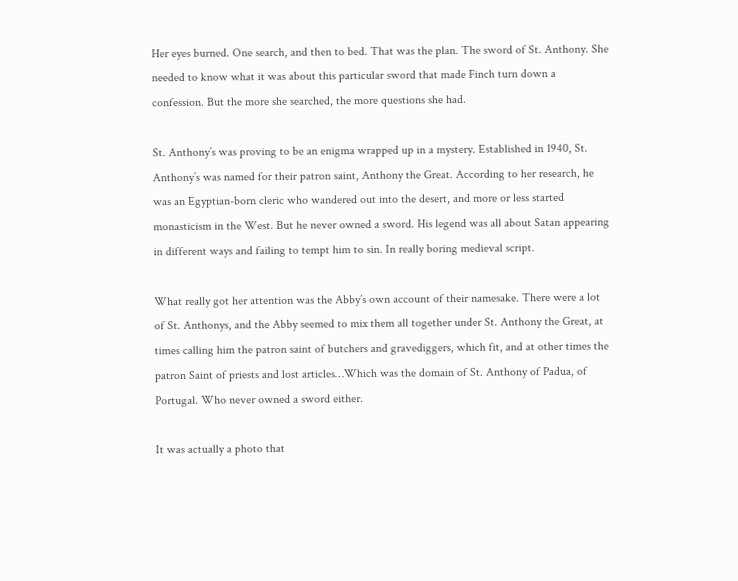Her eyes burned. One search, and then to bed. That was the plan. The sword of St. Anthony. She needed to know what it was about this particular sword that made Finch turn down a confession. But the more she searched, the more questions she had.

St. Anthony’s was proving to be an enigma wrapped up in a mystery. Established in 1940, St. Anthony’s was named for their patron saint, Anthony the Great. According to her research, he was an Egyptian-born cleric who wandered out into the desert, and more or less started monasticism in the West. But he never owned a sword. His legend was all about Satan appearing in different ways and failing to tempt him to sin. In really boring medieval script.

What really got her attention was the Abby’s own account of their namesake. There were a lot of St. Anthonys, and the Abby seemed to mix them all together under St. Anthony the Great, at times calling him the patron saint of butchers and gravediggers, which fit, and at other times the patron Saint of priests and lost articles…Which was the domain of St. Anthony of Padua, of Portugal. Who never owned a sword either.

It was actually a photo that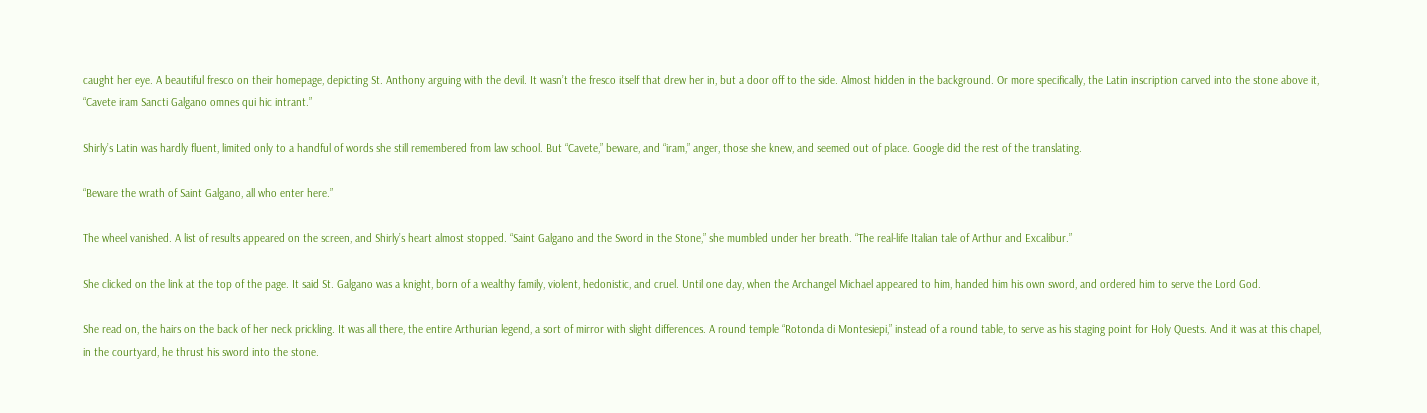caught her eye. A beautiful fresco on their homepage, depicting St. Anthony arguing with the devil. It wasn’t the fresco itself that drew her in, but a door off to the side. Almost hidden in the background. Or more specifically, the Latin inscription carved into the stone above it, “Cavete iram Sancti Galgano omnes qui hic intrant.”

Shirly’s Latin was hardly fluent, limited only to a handful of words she still remembered from law school. But “Cavete,” beware, and “iram,” anger, those she knew, and seemed out of place. Google did the rest of the translating.

“Beware the wrath of Saint Galgano, all who enter here.”

The wheel vanished. A list of results appeared on the screen, and Shirly’s heart almost stopped. “Saint Galgano and the Sword in the Stone,” she mumbled under her breath. “The real-life Italian tale of Arthur and Excalibur.”

She clicked on the link at the top of the page. It said St. Galgano was a knight, born of a wealthy family, violent, hedonistic, and cruel. Until one day, when the Archangel Michael appeared to him, handed him his own sword, and ordered him to serve the Lord God.

She read on, the hairs on the back of her neck prickling. It was all there, the entire Arthurian legend, a sort of mirror with slight differences. A round temple “Rotonda di Montesiepi,” instead of a round table, to serve as his staging point for Holy Quests. And it was at this chapel, in the courtyard, he thrust his sword into the stone.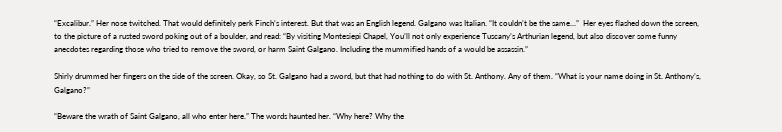“Excalibur.” Her nose twitched. That would definitely perk Finch’s interest. But that was an English legend. Galgano was Italian. “It couldn’t be the same…”  Her eyes flashed down the screen, to the picture of a rusted sword poking out of a boulder, and read: “By visiting Montesiepi Chapel, You’ll not only experience Tuscany’s Arthurian legend, but also discover some funny anecdotes regarding those who tried to remove the sword, or harm Saint Galgano. Including the mummified hands of a would be assassin.”

Shirly drummed her fingers on the side of the screen. Okay, so St. Galgano had a sword, but that had nothing to do with St. Anthony. Any of them. “What is your name doing in St. Anthony’s, Galgano?”

“Beware the wrath of Saint Galgano, all who enter here.” The words haunted her. “Why here? Why the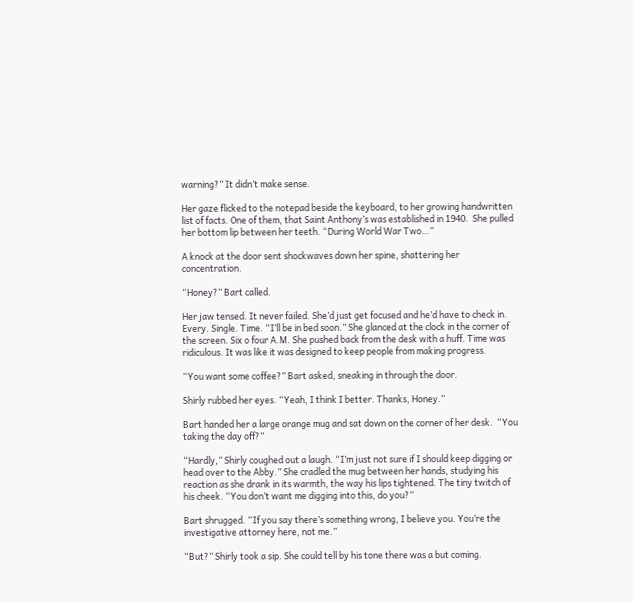warning?” It didn’t make sense.

Her gaze flicked to the notepad beside the keyboard, to her growing handwritten list of facts. One of them, that Saint Anthony’s was established in 1940.  She pulled her bottom lip between her teeth. “During World War Two…”

A knock at the door sent shockwaves down her spine, shattering her concentration.

“Honey?” Bart called.

Her jaw tensed. It never failed. She’d just get focused and he’d have to check in. Every. Single. Time. “I’ll be in bed soon.” She glanced at the clock in the corner of the screen. Six o four A.M. She pushed back from the desk with a huff. Time was ridiculous. It was like it was designed to keep people from making progress.

“You want some coffee?” Bart asked, sneaking in through the door.

Shirly rubbed her eyes. “Yeah, I think I better. Thanks, Honey.”

Bart handed her a large orange mug and sat down on the corner of her desk.  “You taking the day off?”

“Hardly,” Shirly coughed out a laugh. “I’m just not sure if I should keep digging or head over to the Abby.” She cradled the mug between her hands, studying his reaction as she drank in its warmth, the way his lips tightened. The tiny twitch of his cheek. “You don’t want me digging into this, do you?”

Bart shrugged. “If you say there’s something wrong, I believe you. You’re the investigative attorney here, not me.”

“But?” Shirly took a sip. She could tell by his tone there was a but coming.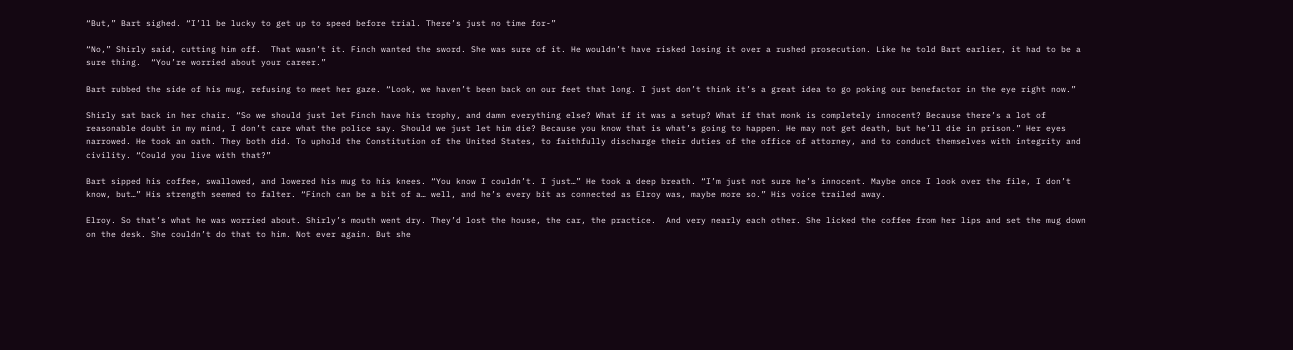“But,” Bart sighed. “I’ll be lucky to get up to speed before trial. There’s just no time for-”

“No,” Shirly said, cutting him off.  That wasn’t it. Finch wanted the sword. She was sure of it. He wouldn’t have risked losing it over a rushed prosecution. Like he told Bart earlier, it had to be a sure thing.  “You’re worried about your career.”

Bart rubbed the side of his mug, refusing to meet her gaze. “Look, we haven’t been back on our feet that long. I just don’t think it’s a great idea to go poking our benefactor in the eye right now.”

Shirly sat back in her chair. “So we should just let Finch have his trophy, and damn everything else? What if it was a setup? What if that monk is completely innocent? Because there’s a lot of reasonable doubt in my mind, I don’t care what the police say. Should we just let him die? Because you know that is what’s going to happen. He may not get death, but he’ll die in prison.” Her eyes narrowed. He took an oath. They both did. To uphold the Constitution of the United States, to faithfully discharge their duties of the office of attorney, and to conduct themselves with integrity and civility. “Could you live with that?”

Bart sipped his coffee, swallowed, and lowered his mug to his knees. “You know I couldn’t. I just…” He took a deep breath. “I’m just not sure he’s innocent. Maybe once I look over the file, I don’t know, but…” His strength seemed to falter. “Finch can be a bit of a… well, and he’s every bit as connected as Elroy was, maybe more so.” His voice trailed away.

Elroy. So that’s what he was worried about. Shirly’s mouth went dry. They’d lost the house, the car, the practice.  And very nearly each other. She licked the coffee from her lips and set the mug down on the desk. She couldn’t do that to him. Not ever again. But she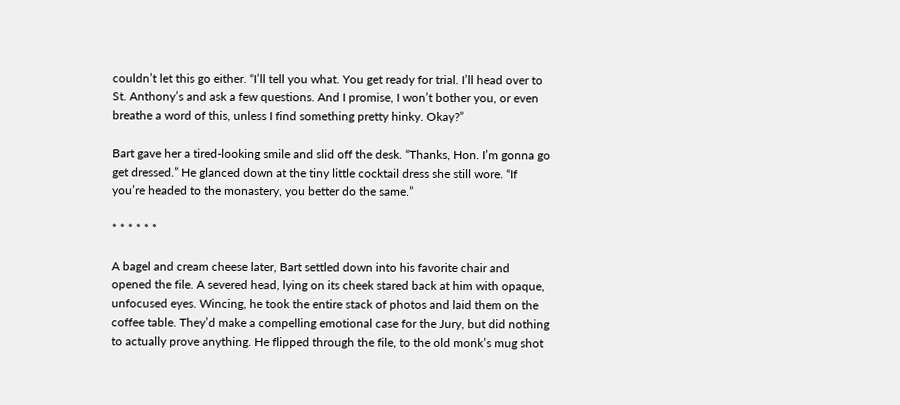couldn’t let this go either. “I’ll tell you what. You get ready for trial. I’ll head over to St. Anthony’s and ask a few questions. And I promise, I won’t bother you, or even breathe a word of this, unless I find something pretty hinky. Okay?”

Bart gave her a tired-looking smile and slid off the desk. “Thanks, Hon. I’m gonna go get dressed.” He glanced down at the tiny little cocktail dress she still wore. “If you’re headed to the monastery, you better do the same.”

* * * * * *

A bagel and cream cheese later, Bart settled down into his favorite chair and opened the file. A severed head, lying on its cheek stared back at him with opaque, unfocused eyes. Wincing, he took the entire stack of photos and laid them on the coffee table. They’d make a compelling emotional case for the Jury, but did nothing to actually prove anything. He flipped through the file, to the old monk’s mug shot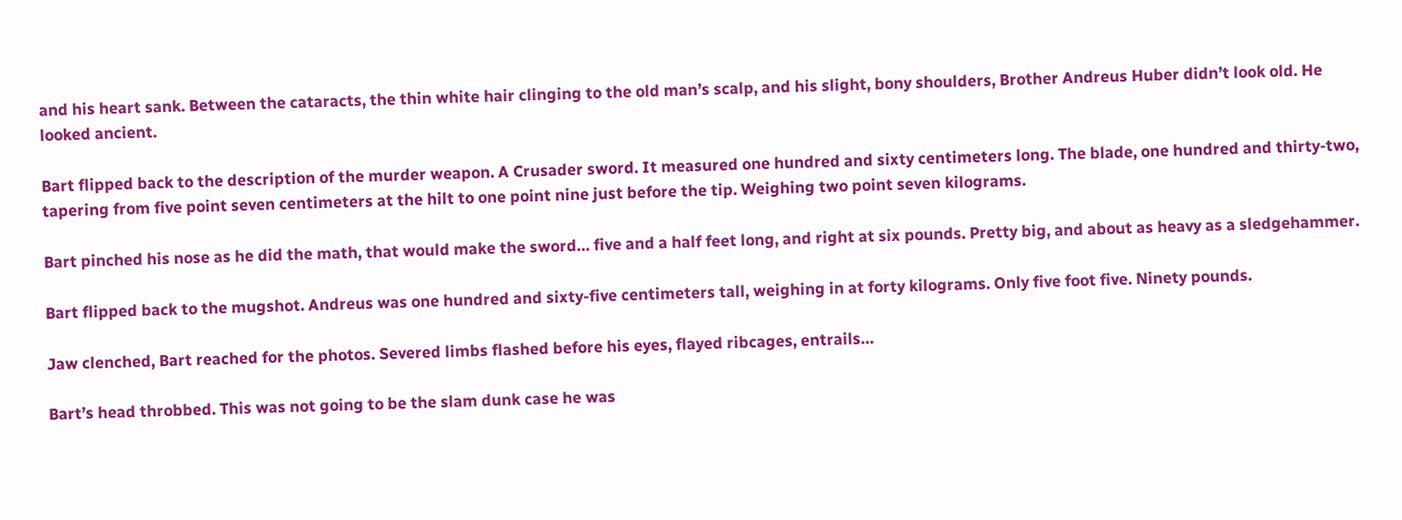and his heart sank. Between the cataracts, the thin white hair clinging to the old man’s scalp, and his slight, bony shoulders, Brother Andreus Huber didn’t look old. He looked ancient.

Bart flipped back to the description of the murder weapon. A Crusader sword. It measured one hundred and sixty centimeters long. The blade, one hundred and thirty-two, tapering from five point seven centimeters at the hilt to one point nine just before the tip. Weighing two point seven kilograms.

Bart pinched his nose as he did the math, that would make the sword… five and a half feet long, and right at six pounds. Pretty big, and about as heavy as a sledgehammer.

Bart flipped back to the mugshot. Andreus was one hundred and sixty-five centimeters tall, weighing in at forty kilograms. Only five foot five. Ninety pounds.

Jaw clenched, Bart reached for the photos. Severed limbs flashed before his eyes, flayed ribcages, entrails…

Bart’s head throbbed. This was not going to be the slam dunk case he was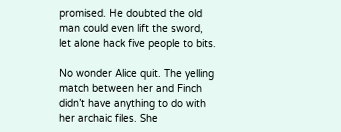promised. He doubted the old man could even lift the sword, let alone hack five people to bits.

No wonder Alice quit. The yelling match between her and Finch didn’t have anything to do with her archaic files. She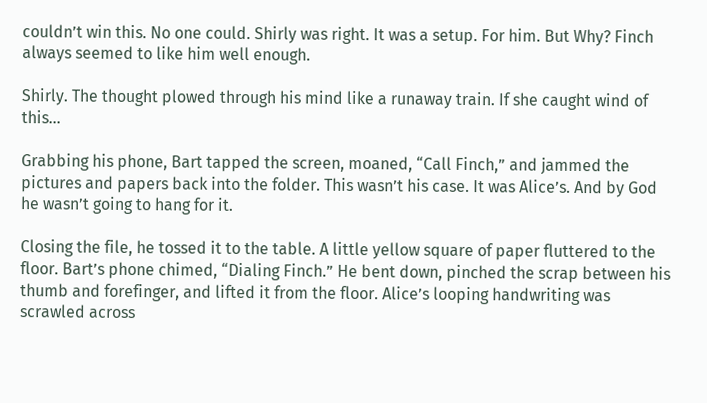couldn’t win this. No one could. Shirly was right. It was a setup. For him. But Why? Finch always seemed to like him well enough.

Shirly. The thought plowed through his mind like a runaway train. If she caught wind of this…

Grabbing his phone, Bart tapped the screen, moaned, “Call Finch,” and jammed the pictures and papers back into the folder. This wasn’t his case. It was Alice’s. And by God he wasn’t going to hang for it.

Closing the file, he tossed it to the table. A little yellow square of paper fluttered to the floor. Bart’s phone chimed, “Dialing Finch.” He bent down, pinched the scrap between his thumb and forefinger, and lifted it from the floor. Alice’s looping handwriting was scrawled across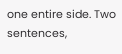one entire side. Two sentences,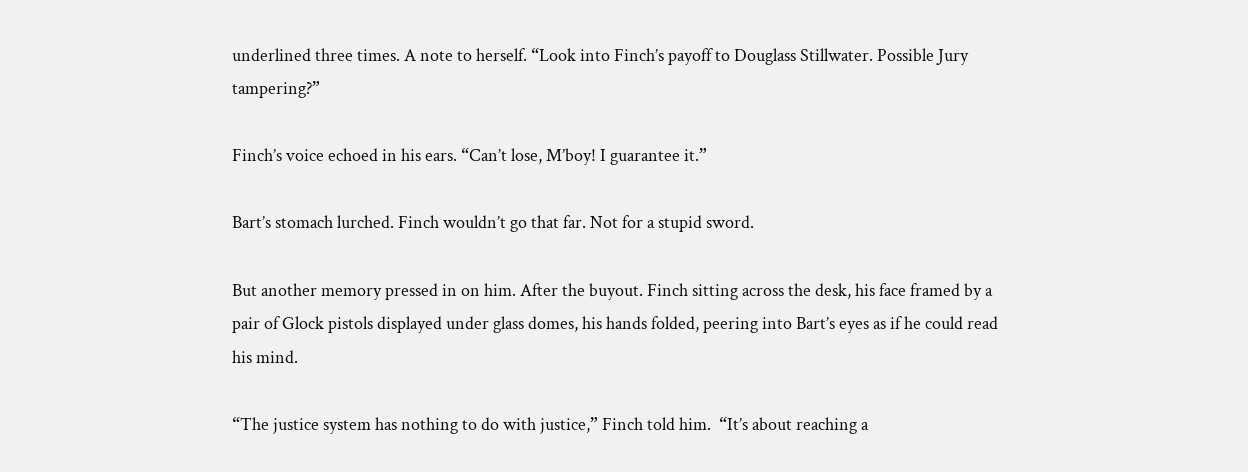underlined three times. A note to herself. “Look into Finch’s payoff to Douglass Stillwater. Possible Jury tampering?”

Finch’s voice echoed in his ears. “Can’t lose, M’boy! I guarantee it.”

Bart’s stomach lurched. Finch wouldn’t go that far. Not for a stupid sword.

But another memory pressed in on him. After the buyout. Finch sitting across the desk, his face framed by a pair of Glock pistols displayed under glass domes, his hands folded, peering into Bart’s eyes as if he could read his mind.

“The justice system has nothing to do with justice,” Finch told him.  “It’s about reaching a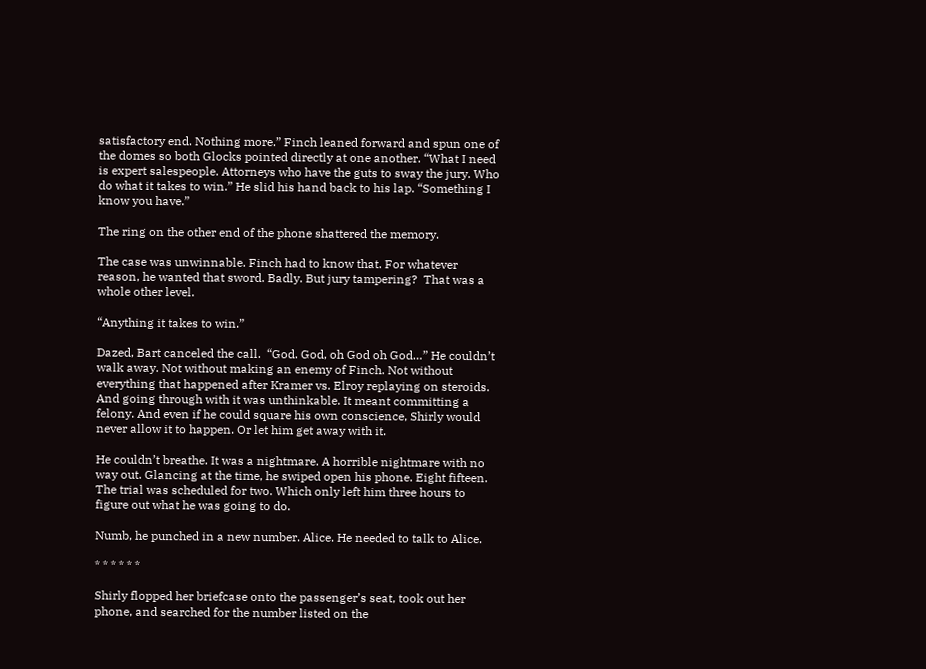satisfactory end. Nothing more.” Finch leaned forward and spun one of the domes so both Glocks pointed directly at one another. “What I need is expert salespeople. Attorneys who have the guts to sway the jury. Who do what it takes to win.” He slid his hand back to his lap. “Something I know you have.”

The ring on the other end of the phone shattered the memory.

The case was unwinnable. Finch had to know that. For whatever reason, he wanted that sword. Badly. But jury tampering?  That was a whole other level.

“Anything it takes to win.”

Dazed, Bart canceled the call.  “God. God, oh God oh God…” He couldn’t walk away. Not without making an enemy of Finch. Not without everything that happened after Kramer vs. Elroy replaying on steroids. And going through with it was unthinkable. It meant committing a felony. And even if he could square his own conscience, Shirly would never allow it to happen. Or let him get away with it.

He couldn’t breathe. It was a nightmare. A horrible nightmare with no way out. Glancing at the time, he swiped open his phone. Eight fifteen. The trial was scheduled for two. Which only left him three hours to figure out what he was going to do.

Numb, he punched in a new number. Alice. He needed to talk to Alice.

* * * * * *

Shirly flopped her briefcase onto the passenger’s seat, took out her phone, and searched for the number listed on the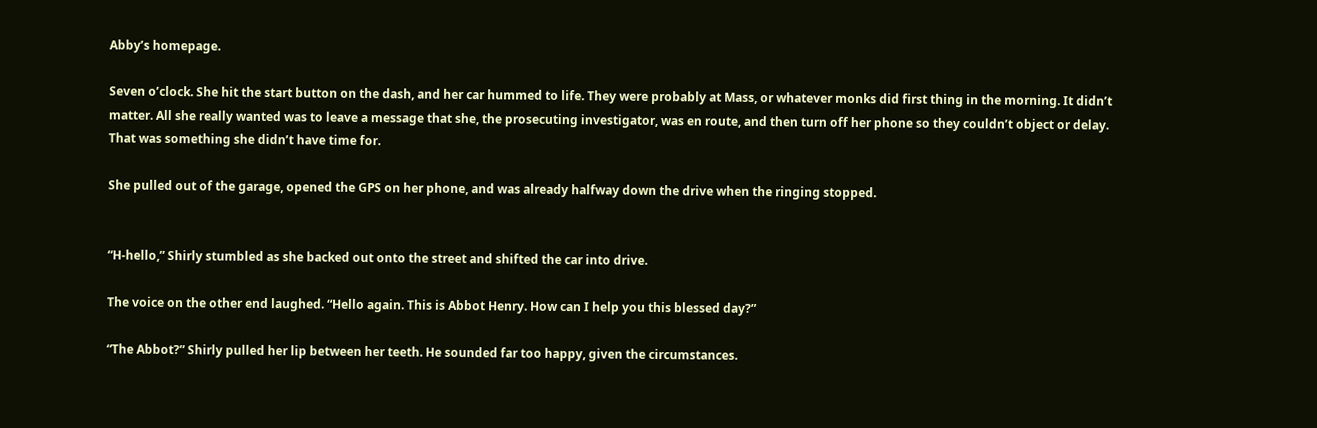Abby’s homepage.

Seven o’clock. She hit the start button on the dash, and her car hummed to life. They were probably at Mass, or whatever monks did first thing in the morning. It didn’t matter. All she really wanted was to leave a message that she, the prosecuting investigator, was en route, and then turn off her phone so they couldn’t object or delay.  That was something she didn’t have time for.

She pulled out of the garage, opened the GPS on her phone, and was already halfway down the drive when the ringing stopped.


“H-hello,” Shirly stumbled as she backed out onto the street and shifted the car into drive.

The voice on the other end laughed. “Hello again. This is Abbot Henry. How can I help you this blessed day?”

“The Abbot?” Shirly pulled her lip between her teeth. He sounded far too happy, given the circumstances.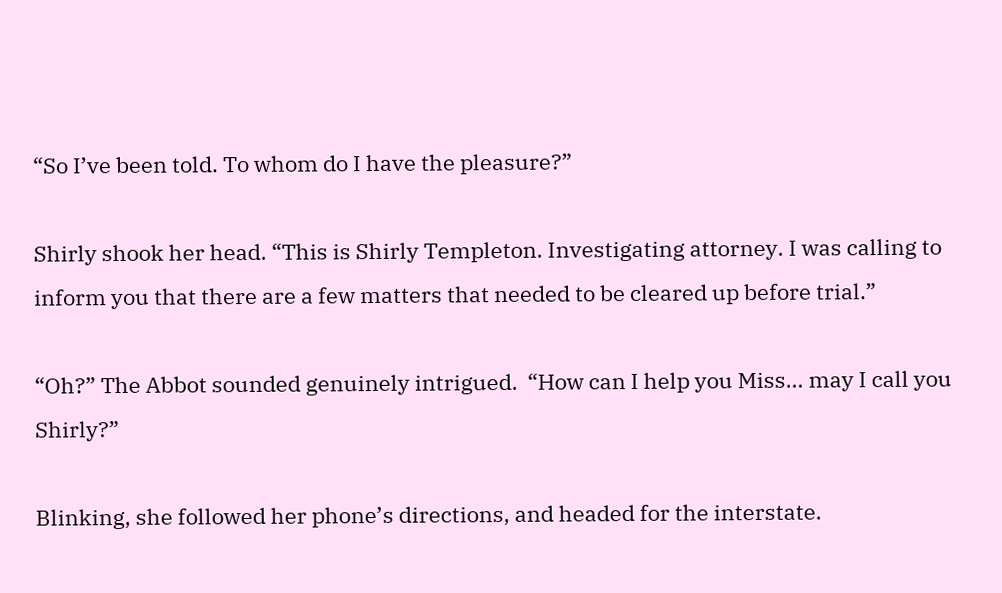“So I’ve been told. To whom do I have the pleasure?”

Shirly shook her head. “This is Shirly Templeton. Investigating attorney. I was calling to inform you that there are a few matters that needed to be cleared up before trial.”

“Oh?” The Abbot sounded genuinely intrigued.  “How can I help you Miss… may I call you Shirly?”

Blinking, she followed her phone’s directions, and headed for the interstate.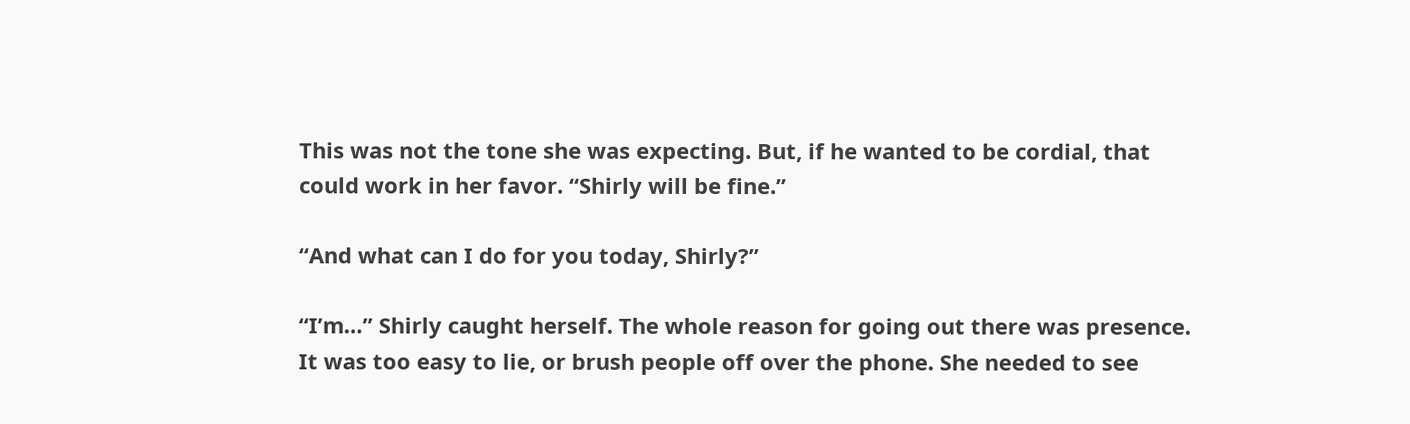This was not the tone she was expecting. But, if he wanted to be cordial, that could work in her favor. “Shirly will be fine.”

“And what can I do for you today, Shirly?”

“I’m…” Shirly caught herself. The whole reason for going out there was presence. It was too easy to lie, or brush people off over the phone. She needed to see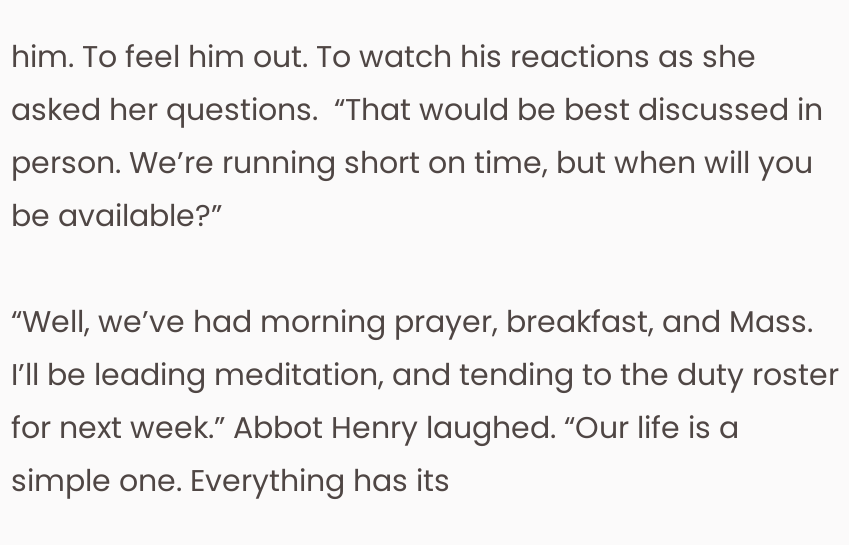him. To feel him out. To watch his reactions as she asked her questions.  “That would be best discussed in person. We’re running short on time, but when will you be available?”

“Well, we’ve had morning prayer, breakfast, and Mass. I’ll be leading meditation, and tending to the duty roster for next week.” Abbot Henry laughed. “Our life is a simple one. Everything has its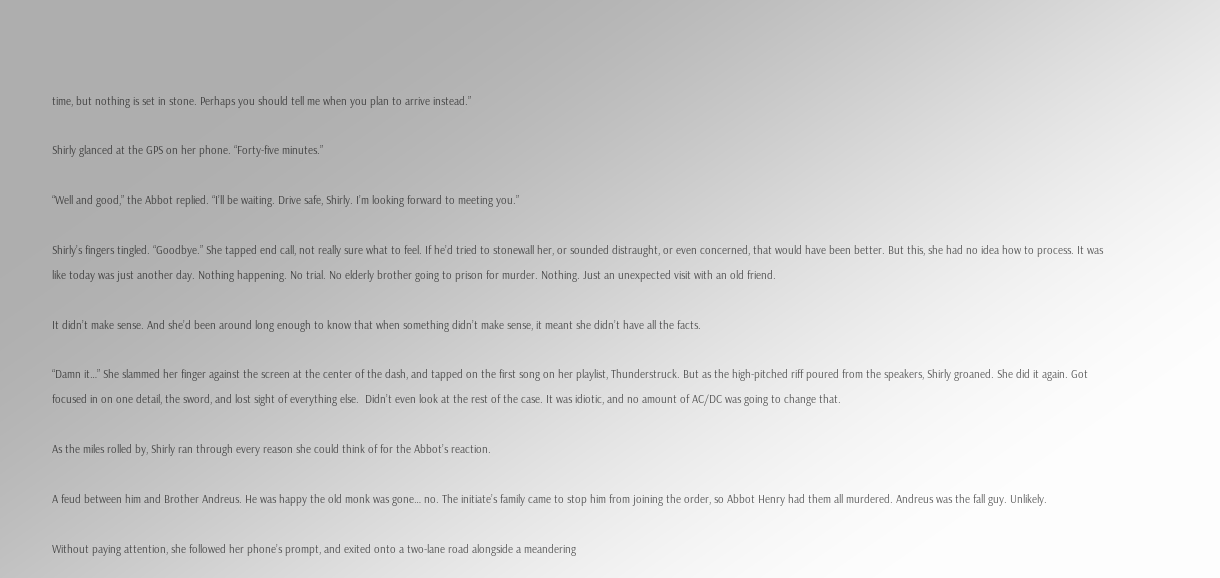time, but nothing is set in stone. Perhaps you should tell me when you plan to arrive instead.”

Shirly glanced at the GPS on her phone. “Forty-five minutes.”

“Well and good,” the Abbot replied. “I’ll be waiting. Drive safe, Shirly. I’m looking forward to meeting you.”

Shirly’s fingers tingled. “Goodbye.” She tapped end call, not really sure what to feel. If he’d tried to stonewall her, or sounded distraught, or even concerned, that would have been better. But this, she had no idea how to process. It was like today was just another day. Nothing happening. No trial. No elderly brother going to prison for murder. Nothing. Just an unexpected visit with an old friend.

It didn’t make sense. And she’d been around long enough to know that when something didn’t make sense, it meant she didn’t have all the facts.

“Damn it…” She slammed her finger against the screen at the center of the dash, and tapped on the first song on her playlist, Thunderstruck. But as the high-pitched riff poured from the speakers, Shirly groaned. She did it again. Got focused in on one detail, the sword, and lost sight of everything else.  Didn’t even look at the rest of the case. It was idiotic, and no amount of AC/DC was going to change that.

As the miles rolled by, Shirly ran through every reason she could think of for the Abbot’s reaction.

A feud between him and Brother Andreus. He was happy the old monk was gone… no. The initiate’s family came to stop him from joining the order, so Abbot Henry had them all murdered. Andreus was the fall guy. Unlikely.

Without paying attention, she followed her phone’s prompt, and exited onto a two-lane road alongside a meandering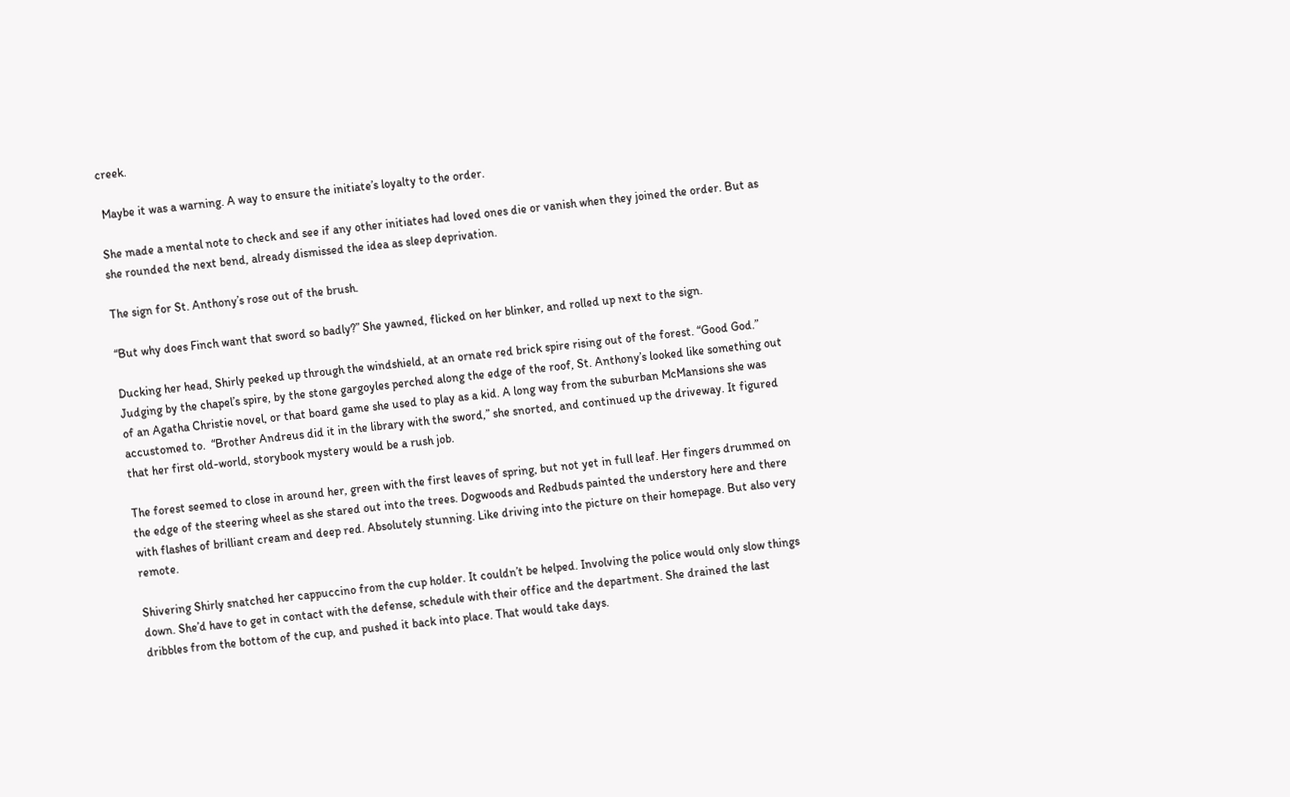creek.

 Maybe it was a warning. A way to ensure the initiate’s loyalty to the order.

She made a mental note to check and see if any other initiates had loved ones die or vanish when they joined the order. But as she rounded the next bend, already dismissed the idea as sleep deprivation.

The sign for St. Anthony’s rose out of the brush.

“But why does Finch want that sword so badly?” She yawned, flicked on her blinker, and rolled up next to the sign.

Ducking her head, Shirly peeked up through the windshield, at an ornate red brick spire rising out of the forest. “Good God.” Judging by the chapel’s spire, by the stone gargoyles perched along the edge of the roof, St. Anthony’s looked like something out of an Agatha Christie novel, or that board game she used to play as a kid. A long way from the suburban McMansions she was accustomed to.  “Brother Andreus did it in the library with the sword,” she snorted, and continued up the driveway. It figured that her first old-world, storybook mystery would be a rush job.

The forest seemed to close in around her, green with the first leaves of spring, but not yet in full leaf. Her fingers drummed on the edge of the steering wheel as she stared out into the trees. Dogwoods and Redbuds painted the understory here and there with flashes of brilliant cream and deep red. Absolutely stunning. Like driving into the picture on their homepage. But also very remote.

Shivering Shirly snatched her cappuccino from the cup holder. It couldn’t be helped. Involving the police would only slow things down. She’d have to get in contact with the defense, schedule with their office and the department. She drained the last dribbles from the bottom of the cup, and pushed it back into place. That would take days.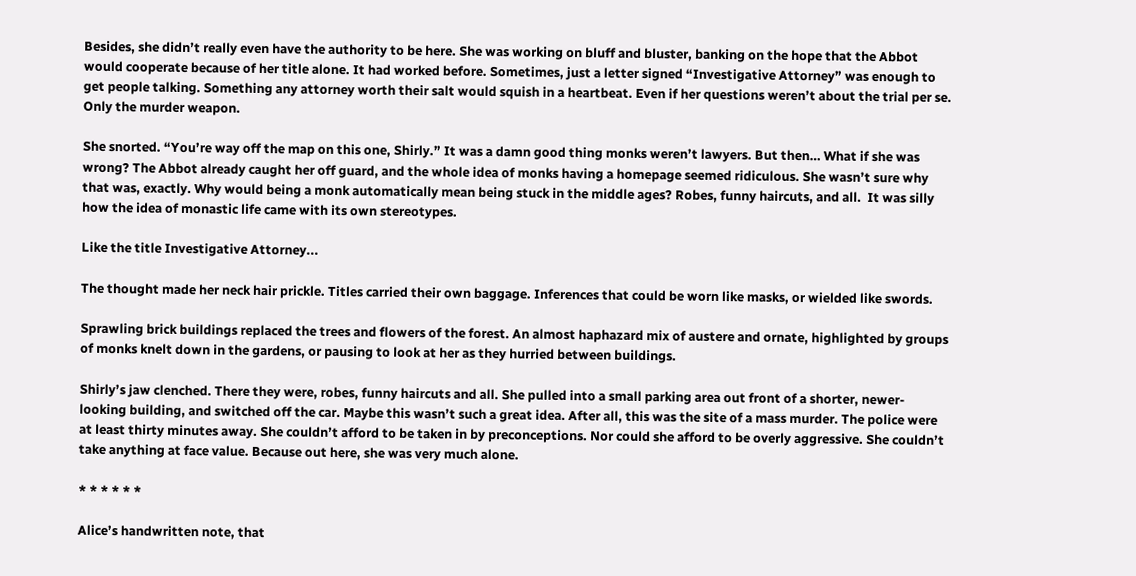Besides, she didn’t really even have the authority to be here. She was working on bluff and bluster, banking on the hope that the Abbot would cooperate because of her title alone. It had worked before. Sometimes, just a letter signed “Investigative Attorney” was enough to get people talking. Something any attorney worth their salt would squish in a heartbeat. Even if her questions weren’t about the trial per se. Only the murder weapon.

She snorted. “You’re way off the map on this one, Shirly.” It was a damn good thing monks weren’t lawyers. But then… What if she was wrong? The Abbot already caught her off guard, and the whole idea of monks having a homepage seemed ridiculous. She wasn’t sure why that was, exactly. Why would being a monk automatically mean being stuck in the middle ages? Robes, funny haircuts, and all.  It was silly how the idea of monastic life came with its own stereotypes.

Like the title Investigative Attorney...

The thought made her neck hair prickle. Titles carried their own baggage. Inferences that could be worn like masks, or wielded like swords.

Sprawling brick buildings replaced the trees and flowers of the forest. An almost haphazard mix of austere and ornate, highlighted by groups of monks knelt down in the gardens, or pausing to look at her as they hurried between buildings.

Shirly’s jaw clenched. There they were, robes, funny haircuts and all. She pulled into a small parking area out front of a shorter, newer-looking building, and switched off the car. Maybe this wasn’t such a great idea. After all, this was the site of a mass murder. The police were at least thirty minutes away. She couldn’t afford to be taken in by preconceptions. Nor could she afford to be overly aggressive. She couldn’t take anything at face value. Because out here, she was very much alone.

* * * * * *

Alice’s handwritten note, that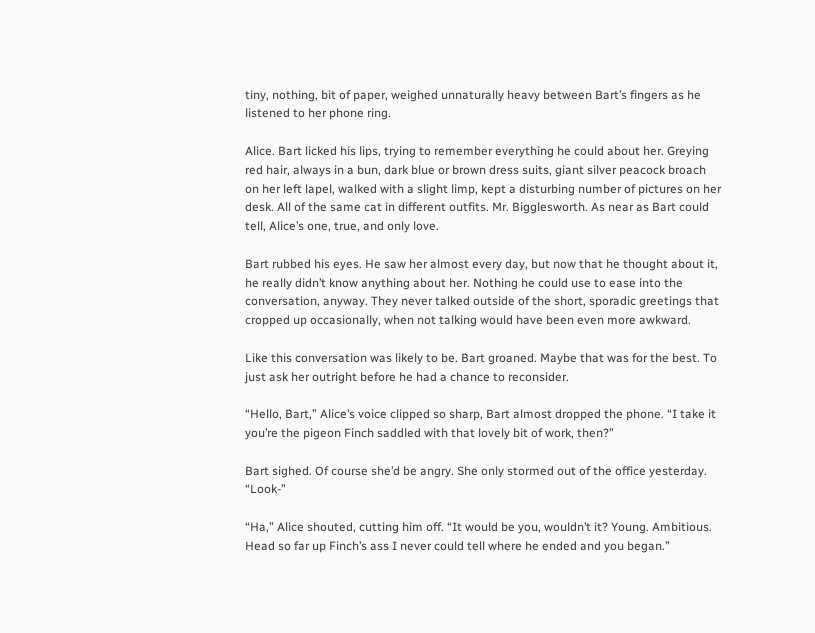tiny, nothing, bit of paper, weighed unnaturally heavy between Bart’s fingers as he listened to her phone ring.

Alice. Bart licked his lips, trying to remember everything he could about her. Greying red hair, always in a bun, dark blue or brown dress suits, giant silver peacock broach on her left lapel, walked with a slight limp, kept a disturbing number of pictures on her desk. All of the same cat in different outfits. Mr. Bigglesworth. As near as Bart could tell, Alice’s one, true, and only love.

Bart rubbed his eyes. He saw her almost every day, but now that he thought about it, he really didn’t know anything about her. Nothing he could use to ease into the conversation, anyway. They never talked outside of the short, sporadic greetings that cropped up occasionally, when not talking would have been even more awkward.

Like this conversation was likely to be. Bart groaned. Maybe that was for the best. To just ask her outright before he had a chance to reconsider.

“Hello, Bart,” Alice’s voice clipped so sharp, Bart almost dropped the phone. “I take it you’re the pigeon Finch saddled with that lovely bit of work, then?”

Bart sighed. Of course she’d be angry. She only stormed out of the office yesterday. “Look-”

“Ha,” Alice shouted, cutting him off. “It would be you, wouldn’t it? Young. Ambitious. Head so far up Finch’s ass I never could tell where he ended and you began.”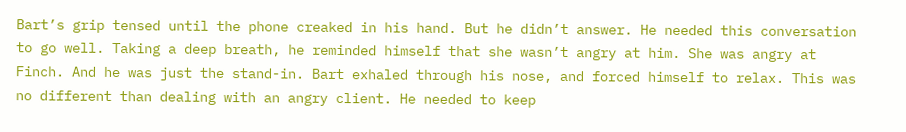Bart’s grip tensed until the phone creaked in his hand. But he didn’t answer. He needed this conversation to go well. Taking a deep breath, he reminded himself that she wasn’t angry at him. She was angry at Finch. And he was just the stand-in. Bart exhaled through his nose, and forced himself to relax. This was no different than dealing with an angry client. He needed to keep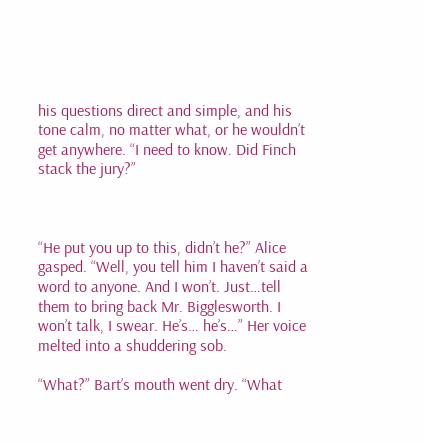his questions direct and simple, and his tone calm, no matter what, or he wouldn’t get anywhere. “I need to know. Did Finch stack the jury?”



“He put you up to this, didn’t he?” Alice gasped. “Well, you tell him I haven’t said a word to anyone. And I won’t. Just…tell them to bring back Mr. Bigglesworth. I won’t talk, I swear. He’s… he’s…” Her voice melted into a shuddering sob.

“What?” Bart’s mouth went dry. “What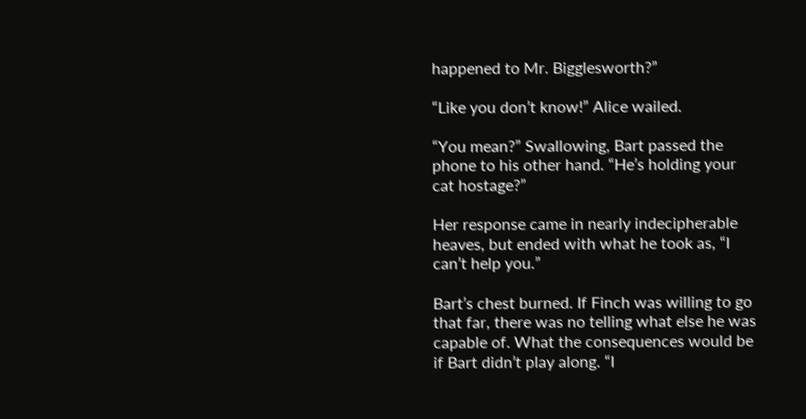happened to Mr. Bigglesworth?”

“Like you don’t know!” Alice wailed.

“You mean?” Swallowing, Bart passed the phone to his other hand. “He’s holding your cat hostage?”

Her response came in nearly indecipherable heaves, but ended with what he took as, “I can’t help you.”

Bart’s chest burned. If Finch was willing to go that far, there was no telling what else he was capable of. What the consequences would be if Bart didn’t play along. “I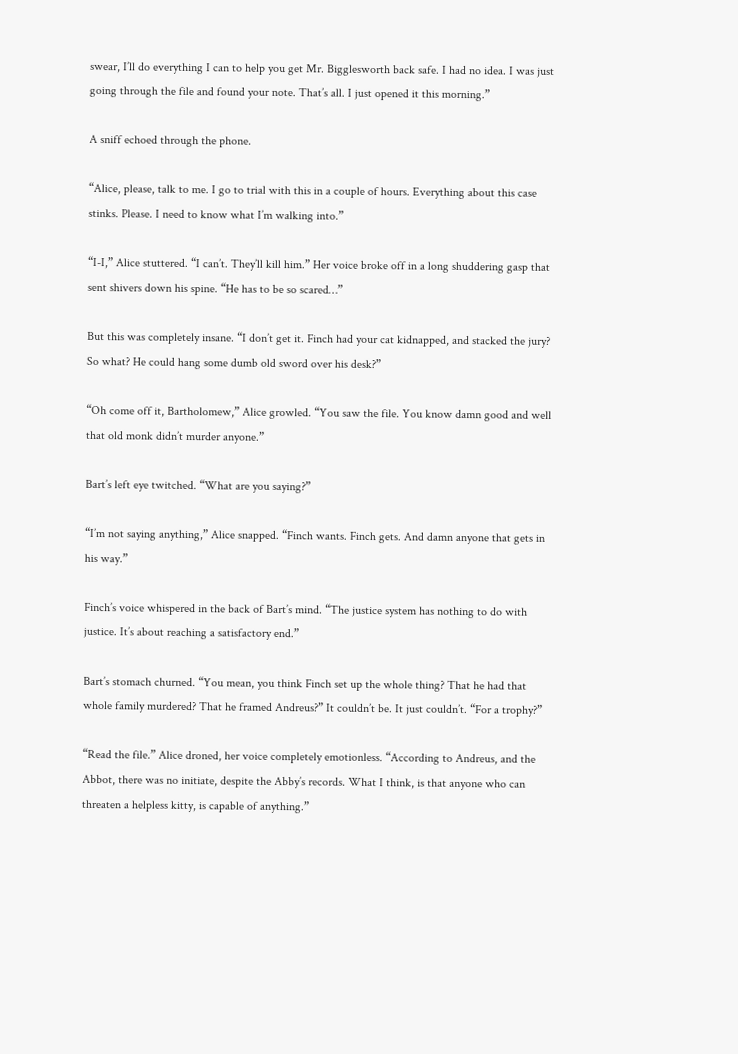swear, I’ll do everything I can to help you get Mr. Bigglesworth back safe. I had no idea. I was just going through the file and found your note. That’s all. I just opened it this morning.”

A sniff echoed through the phone.

“Alice, please, talk to me. I go to trial with this in a couple of hours. Everything about this case stinks. Please. I need to know what I’m walking into.”

“I-I,” Alice stuttered. “I can’t. They’ll kill him.” Her voice broke off in a long shuddering gasp that sent shivers down his spine. “He has to be so scared…”

But this was completely insane. “I don’t get it. Finch had your cat kidnapped, and stacked the jury? So what? He could hang some dumb old sword over his desk?”

“Oh come off it, Bartholomew,” Alice growled. “You saw the file. You know damn good and well that old monk didn’t murder anyone.”

Bart’s left eye twitched. “What are you saying?”

“I’m not saying anything,” Alice snapped. “Finch wants. Finch gets. And damn anyone that gets in his way.”

Finch’s voice whispered in the back of Bart’s mind. “The justice system has nothing to do with justice. It’s about reaching a satisfactory end.”

Bart’s stomach churned. “You mean, you think Finch set up the whole thing? That he had that whole family murdered? That he framed Andreus?” It couldn’t be. It just couldn’t. “For a trophy?”

“Read the file.” Alice droned, her voice completely emotionless. “According to Andreus, and the Abbot, there was no initiate, despite the Abby’s records. What I think, is that anyone who can threaten a helpless kitty, is capable of anything.”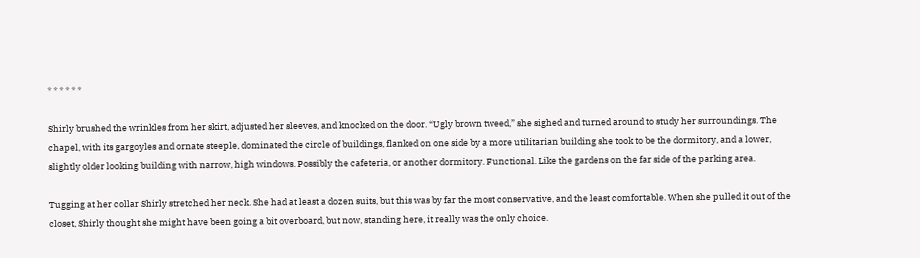* * * * * *

Shirly brushed the wrinkles from her skirt, adjusted her sleeves, and knocked on the door. “Ugly brown tweed,” she sighed and turned around to study her surroundings. The chapel, with its gargoyles and ornate steeple, dominated the circle of buildings, flanked on one side by a more utilitarian building she took to be the dormitory, and a lower, slightly older looking building with narrow, high windows. Possibly the cafeteria, or another dormitory. Functional. Like the gardens on the far side of the parking area.

Tugging at her collar Shirly stretched her neck. She had at least a dozen suits, but this was by far the most conservative, and the least comfortable. When she pulled it out of the closet, Shirly thought she might have been going a bit overboard, but now, standing here, it really was the only choice.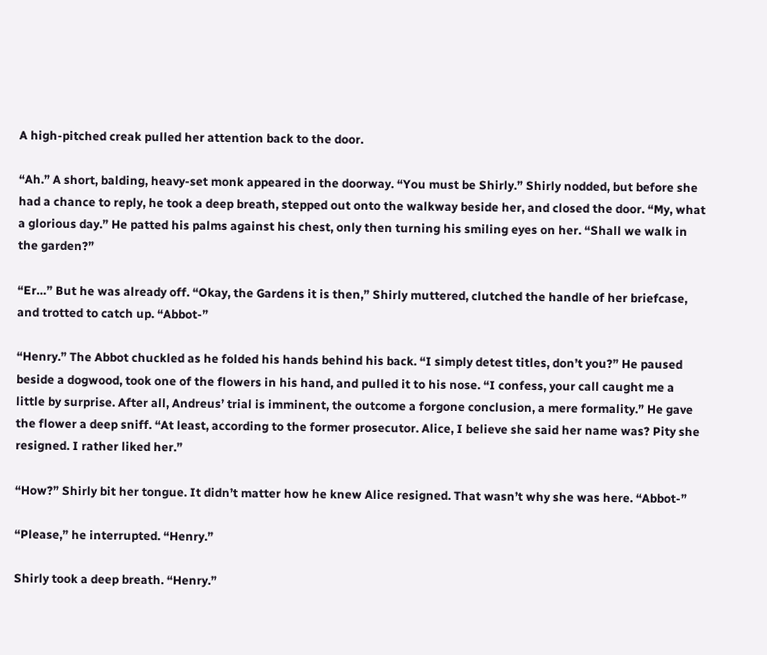A high-pitched creak pulled her attention back to the door.

“Ah.” A short, balding, heavy-set monk appeared in the doorway. “You must be Shirly.” Shirly nodded, but before she had a chance to reply, he took a deep breath, stepped out onto the walkway beside her, and closed the door. “My, what a glorious day.” He patted his palms against his chest, only then turning his smiling eyes on her. “Shall we walk in the garden?”

“Er…” But he was already off. “Okay, the Gardens it is then,” Shirly muttered, clutched the handle of her briefcase, and trotted to catch up. “Abbot-”

“Henry.” The Abbot chuckled as he folded his hands behind his back. “I simply detest titles, don’t you?” He paused beside a dogwood, took one of the flowers in his hand, and pulled it to his nose. “I confess, your call caught me a little by surprise. After all, Andreus’ trial is imminent, the outcome a forgone conclusion, a mere formality.” He gave the flower a deep sniff. “At least, according to the former prosecutor. Alice, I believe she said her name was? Pity she resigned. I rather liked her.”

“How?” Shirly bit her tongue. It didn’t matter how he knew Alice resigned. That wasn’t why she was here. “Abbot-”

“Please,” he interrupted. “Henry.”

Shirly took a deep breath. “Henry.”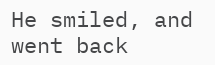He smiled, and went back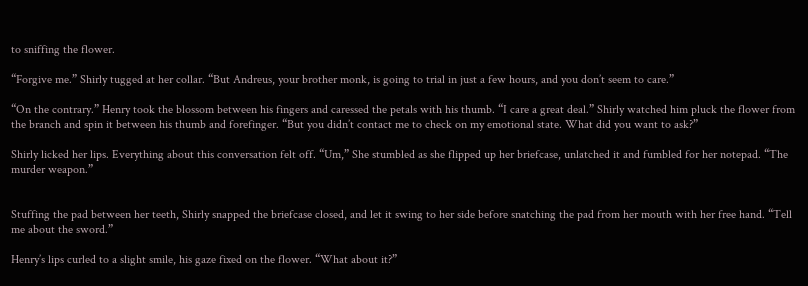to sniffing the flower.

“Forgive me.” Shirly tugged at her collar. “But Andreus, your brother monk, is going to trial in just a few hours, and you don’t seem to care.”

“On the contrary.” Henry took the blossom between his fingers and caressed the petals with his thumb. “I care a great deal.” Shirly watched him pluck the flower from the branch and spin it between his thumb and forefinger. “But you didn’t contact me to check on my emotional state. What did you want to ask?”

Shirly licked her lips. Everything about this conversation felt off. “Um,” She stumbled as she flipped up her briefcase, unlatched it and fumbled for her notepad. “The murder weapon.”


Stuffing the pad between her teeth, Shirly snapped the briefcase closed, and let it swing to her side before snatching the pad from her mouth with her free hand. “Tell me about the sword.”

Henry’s lips curled to a slight smile, his gaze fixed on the flower. “What about it?”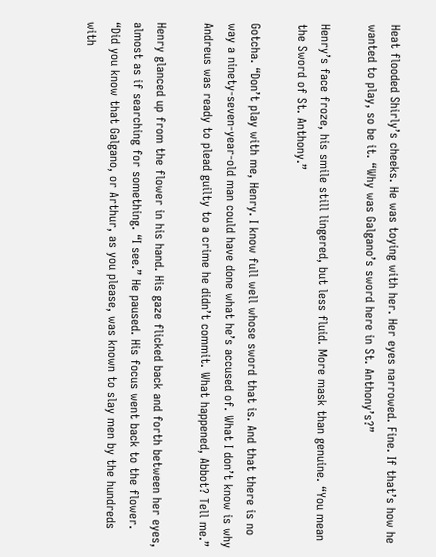Heat flooded Shirly’s cheeks. He was toying with her. Her eyes narrowed. Fine. If that’s how he wanted to play, so be it. “Why was Galgano’s sword here in St. Anthony’s?”

Henry’s face froze, his smile still lingered, but less fluid. More mask than genuine. “You mean the Sword of St. Anthony.”

Gotcha. “Don’t play with me, Henry. I know full well whose sword that is. And that there is no way a ninety-seven-year-old man could have done what he’s accused of. What I don’t know is why Andreus was ready to plead guilty to a crime he didn’t commit. What happened, Abbot? Tell me.”

Henry glanced up from the flower in his hand. His gaze flicked back and forth between her eyes, almost as if searching for something. “I see.” He paused. His focus went back to the flower. “Did you know that Galgano, or Arthur, as you please, was known to slay men by the hundreds with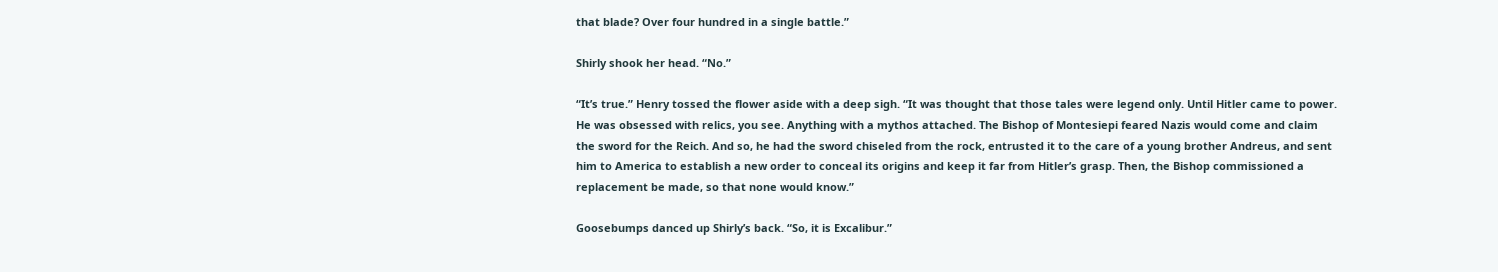that blade? Over four hundred in a single battle.”

Shirly shook her head. “No.”

“It’s true.” Henry tossed the flower aside with a deep sigh. “It was thought that those tales were legend only. Until Hitler came to power. He was obsessed with relics, you see. Anything with a mythos attached. The Bishop of Montesiepi feared Nazis would come and claim the sword for the Reich. And so, he had the sword chiseled from the rock, entrusted it to the care of a young brother Andreus, and sent him to America to establish a new order to conceal its origins and keep it far from Hitler’s grasp. Then, the Bishop commissioned a replacement be made, so that none would know.”

Goosebumps danced up Shirly’s back. “So, it is Excalibur.”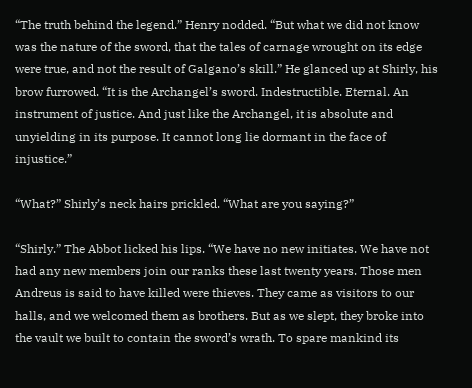“The truth behind the legend.” Henry nodded. “But what we did not know was the nature of the sword, that the tales of carnage wrought on its edge were true, and not the result of Galgano’s skill.” He glanced up at Shirly, his brow furrowed. “It is the Archangel’s sword. Indestructible. Eternal. An instrument of justice. And just like the Archangel, it is absolute and unyielding in its purpose. It cannot long lie dormant in the face of injustice.”

“What?” Shirly’s neck hairs prickled. “What are you saying?”

“Shirly.” The Abbot licked his lips. “We have no new initiates. We have not had any new members join our ranks these last twenty years. Those men Andreus is said to have killed were thieves. They came as visitors to our halls, and we welcomed them as brothers. But as we slept, they broke into the vault we built to contain the sword’s wrath. To spare mankind its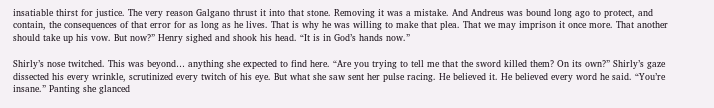insatiable thirst for justice. The very reason Galgano thrust it into that stone. Removing it was a mistake. And Andreus was bound long ago to protect, and contain, the consequences of that error for as long as he lives. That is why he was willing to make that plea. That we may imprison it once more. That another should take up his vow. But now?” Henry sighed and shook his head. “It is in God’s hands now.”

Shirly’s nose twitched. This was beyond… anything she expected to find here. “Are you trying to tell me that the sword killed them? On its own?” Shirly’s gaze dissected his every wrinkle, scrutinized every twitch of his eye. But what she saw sent her pulse racing. He believed it. He believed every word he said. “You’re insane.” Panting she glanced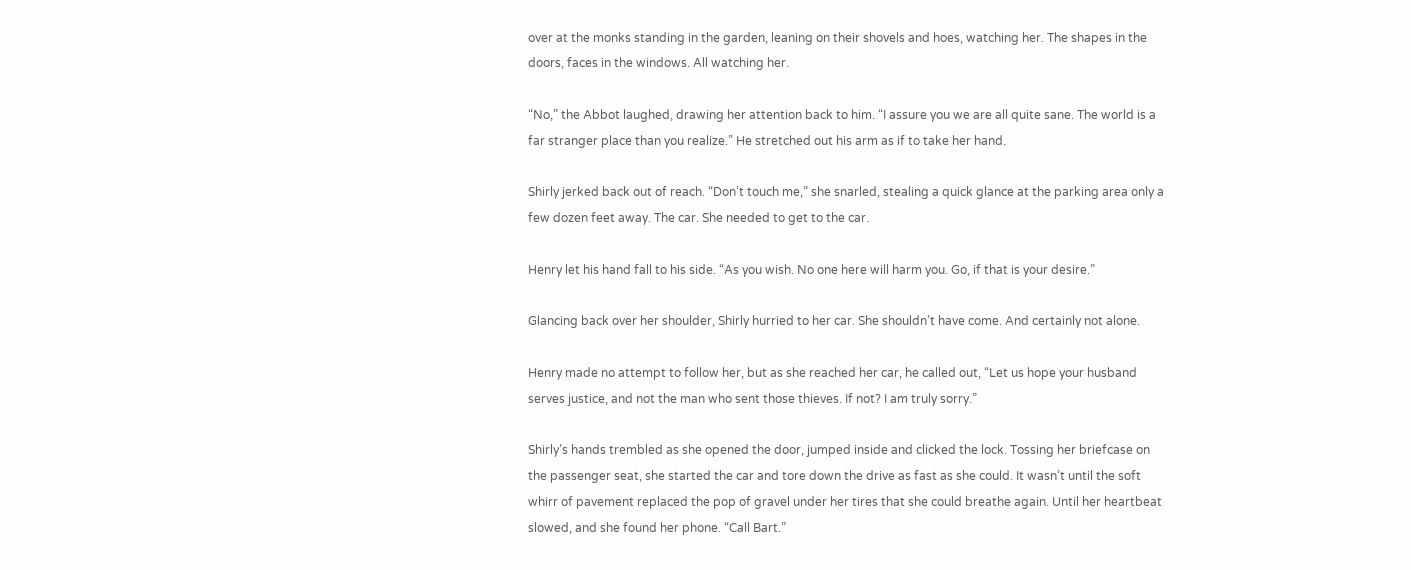over at the monks standing in the garden, leaning on their shovels and hoes, watching her. The shapes in the doors, faces in the windows. All watching her.

“No,” the Abbot laughed, drawing her attention back to him. “I assure you we are all quite sane. The world is a far stranger place than you realize.” He stretched out his arm as if to take her hand.

Shirly jerked back out of reach. “Don’t touch me,” she snarled, stealing a quick glance at the parking area only a few dozen feet away. The car. She needed to get to the car.

Henry let his hand fall to his side. “As you wish. No one here will harm you. Go, if that is your desire.”

Glancing back over her shoulder, Shirly hurried to her car. She shouldn’t have come. And certainly not alone.

Henry made no attempt to follow her, but as she reached her car, he called out, “Let us hope your husband serves justice, and not the man who sent those thieves. If not? I am truly sorry.”

Shirly’s hands trembled as she opened the door, jumped inside and clicked the lock. Tossing her briefcase on the passenger seat, she started the car and tore down the drive as fast as she could. It wasn’t until the soft whirr of pavement replaced the pop of gravel under her tires that she could breathe again. Until her heartbeat slowed, and she found her phone. “Call Bart.”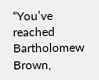“You’ve reached Bartholomew Brown,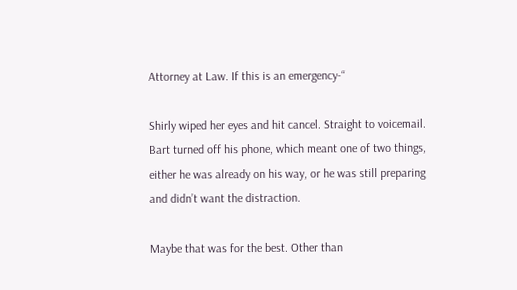Attorney at Law. If this is an emergency-“

Shirly wiped her eyes and hit cancel. Straight to voicemail. Bart turned off his phone, which meant one of two things, either he was already on his way, or he was still preparing and didn’t want the distraction.

Maybe that was for the best. Other than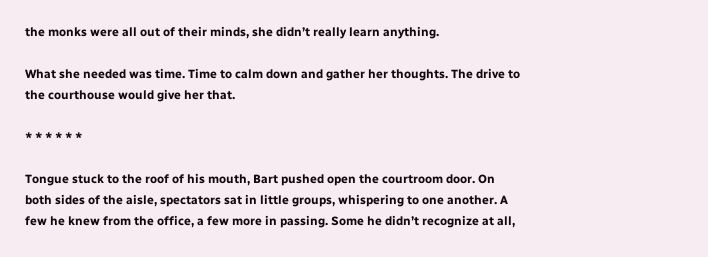the monks were all out of their minds, she didn’t really learn anything.

What she needed was time. Time to calm down and gather her thoughts. The drive to the courthouse would give her that.

* * * * * *

Tongue stuck to the roof of his mouth, Bart pushed open the courtroom door. On both sides of the aisle, spectators sat in little groups, whispering to one another. A few he knew from the office, a few more in passing. Some he didn’t recognize at all,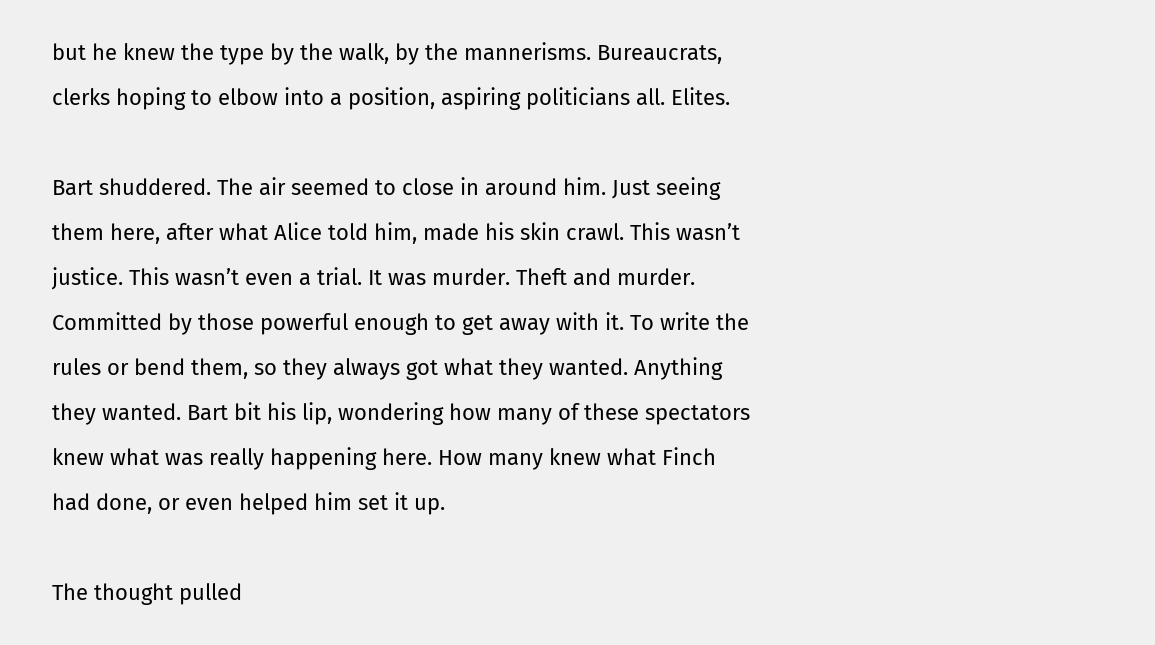but he knew the type by the walk, by the mannerisms. Bureaucrats, clerks hoping to elbow into a position, aspiring politicians all. Elites.

Bart shuddered. The air seemed to close in around him. Just seeing them here, after what Alice told him, made his skin crawl. This wasn’t justice. This wasn’t even a trial. It was murder. Theft and murder. Committed by those powerful enough to get away with it. To write the rules or bend them, so they always got what they wanted. Anything they wanted. Bart bit his lip, wondering how many of these spectators knew what was really happening here. How many knew what Finch had done, or even helped him set it up.

The thought pulled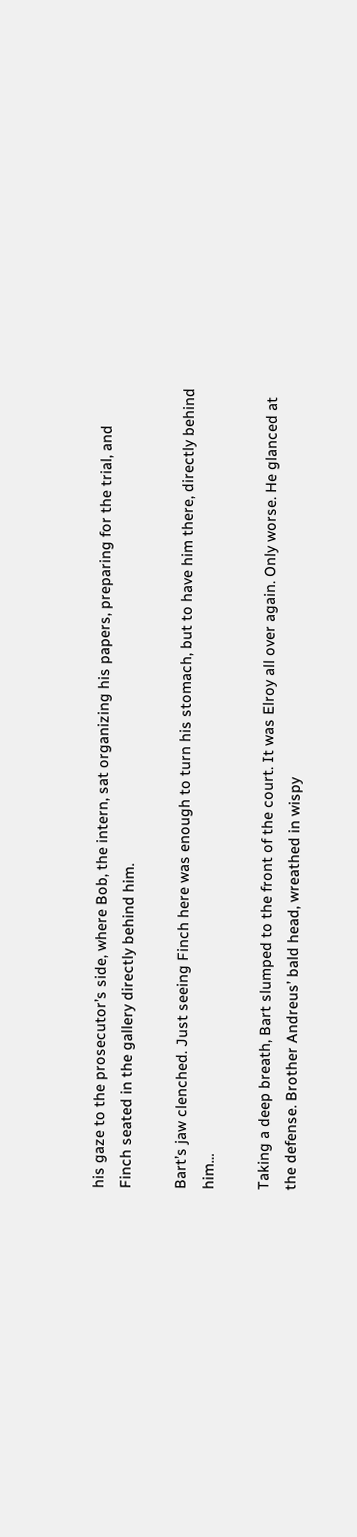his gaze to the prosecutor’s side, where Bob, the intern, sat organizing his papers, preparing for the trial, and Finch seated in the gallery directly behind him.

Bart’s jaw clenched. Just seeing Finch here was enough to turn his stomach, but to have him there, directly behind him…

Taking a deep breath, Bart slumped to the front of the court. It was Elroy all over again. Only worse. He glanced at the defense. Brother Andreus’ bald head, wreathed in wispy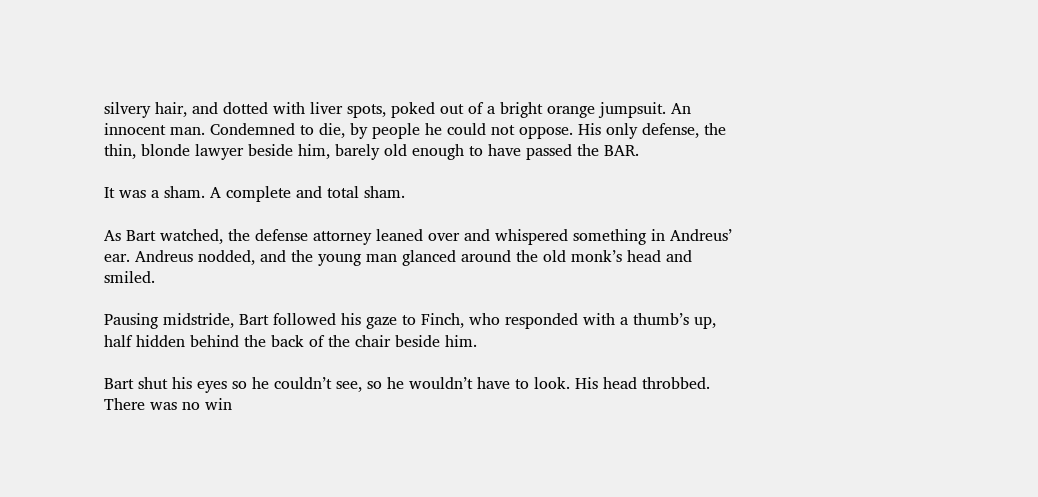silvery hair, and dotted with liver spots, poked out of a bright orange jumpsuit. An innocent man. Condemned to die, by people he could not oppose. His only defense, the thin, blonde lawyer beside him, barely old enough to have passed the BAR.

It was a sham. A complete and total sham.

As Bart watched, the defense attorney leaned over and whispered something in Andreus’ ear. Andreus nodded, and the young man glanced around the old monk’s head and smiled.

Pausing midstride, Bart followed his gaze to Finch, who responded with a thumb’s up, half hidden behind the back of the chair beside him.

Bart shut his eyes so he couldn’t see, so he wouldn’t have to look. His head throbbed. There was no win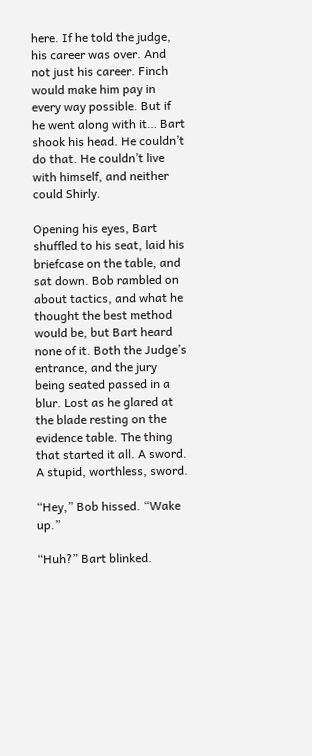here. If he told the judge, his career was over. And not just his career. Finch would make him pay in every way possible. But if he went along with it… Bart shook his head. He couldn’t do that. He couldn’t live with himself, and neither could Shirly.

Opening his eyes, Bart shuffled to his seat, laid his briefcase on the table, and sat down. Bob rambled on about tactics, and what he thought the best method would be, but Bart heard none of it. Both the Judge’s entrance, and the jury being seated passed in a blur. Lost as he glared at the blade resting on the evidence table. The thing that started it all. A sword. A stupid, worthless, sword.

“Hey,” Bob hissed. “Wake up.”

“Huh?” Bart blinked.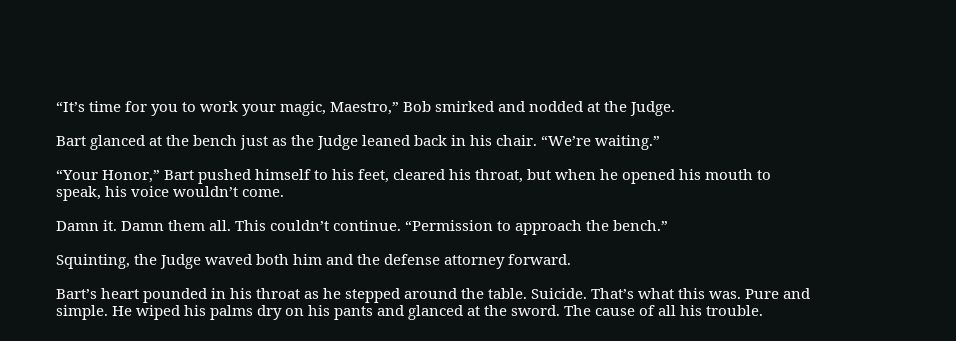“It’s time for you to work your magic, Maestro,” Bob smirked and nodded at the Judge.

Bart glanced at the bench just as the Judge leaned back in his chair. “We’re waiting.”

“Your Honor,” Bart pushed himself to his feet, cleared his throat, but when he opened his mouth to speak, his voice wouldn’t come.

Damn it. Damn them all. This couldn’t continue. “Permission to approach the bench.”

Squinting, the Judge waved both him and the defense attorney forward.

Bart’s heart pounded in his throat as he stepped around the table. Suicide. That’s what this was. Pure and simple. He wiped his palms dry on his pants and glanced at the sword. The cause of all his trouble.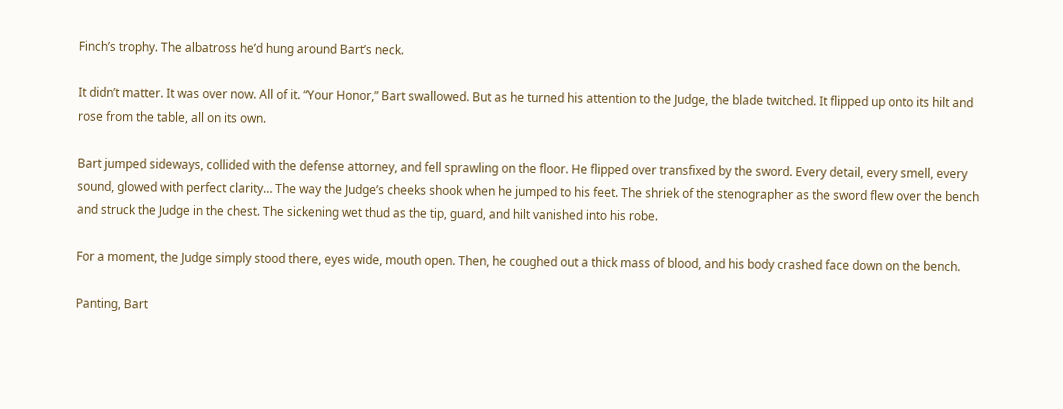Finch’s trophy. The albatross he’d hung around Bart’s neck.

It didn’t matter. It was over now. All of it. “Your Honor,” Bart swallowed. But as he turned his attention to the Judge, the blade twitched. It flipped up onto its hilt and rose from the table, all on its own.

Bart jumped sideways, collided with the defense attorney, and fell sprawling on the floor. He flipped over transfixed by the sword. Every detail, every smell, every sound, glowed with perfect clarity… The way the Judge’s cheeks shook when he jumped to his feet. The shriek of the stenographer as the sword flew over the bench and struck the Judge in the chest. The sickening wet thud as the tip, guard, and hilt vanished into his robe.

For a moment, the Judge simply stood there, eyes wide, mouth open. Then, he coughed out a thick mass of blood, and his body crashed face down on the bench.

Panting, Bart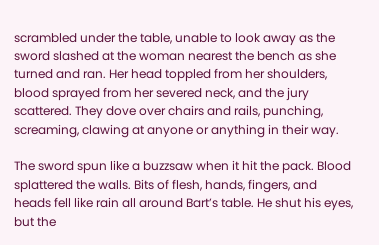scrambled under the table, unable to look away as the sword slashed at the woman nearest the bench as she turned and ran. Her head toppled from her shoulders, blood sprayed from her severed neck, and the jury scattered. They dove over chairs and rails, punching, screaming, clawing at anyone or anything in their way.

The sword spun like a buzzsaw when it hit the pack. Blood splattered the walls. Bits of flesh, hands, fingers, and heads fell like rain all around Bart’s table. He shut his eyes, but the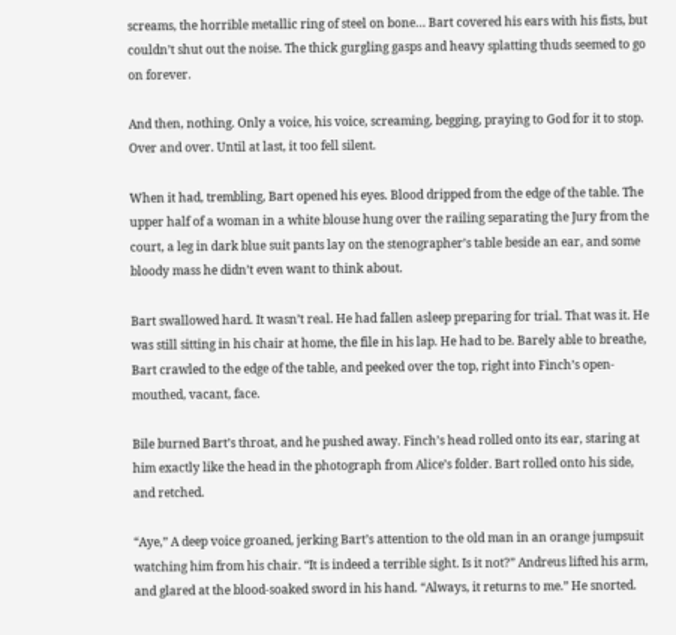screams, the horrible metallic ring of steel on bone… Bart covered his ears with his fists, but couldn’t shut out the noise. The thick gurgling gasps and heavy splatting thuds seemed to go on forever.

And then, nothing. Only a voice, his voice, screaming, begging, praying to God for it to stop. Over and over. Until at last, it too fell silent.

When it had, trembling, Bart opened his eyes. Blood dripped from the edge of the table. The upper half of a woman in a white blouse hung over the railing separating the Jury from the court, a leg in dark blue suit pants lay on the stenographer’s table beside an ear, and some bloody mass he didn’t even want to think about.

Bart swallowed hard. It wasn’t real. He had fallen asleep preparing for trial. That was it. He was still sitting in his chair at home, the file in his lap. He had to be. Barely able to breathe, Bart crawled to the edge of the table, and peeked over the top, right into Finch’s open-mouthed, vacant, face.

Bile burned Bart’s throat, and he pushed away. Finch’s head rolled onto its ear, staring at him exactly like the head in the photograph from Alice’s folder. Bart rolled onto his side, and retched.

“Aye,” A deep voice groaned, jerking Bart’s attention to the old man in an orange jumpsuit watching him from his chair. “It is indeed a terrible sight. Is it not?” Andreus lifted his arm, and glared at the blood-soaked sword in his hand. “Always, it returns to me.” He snorted.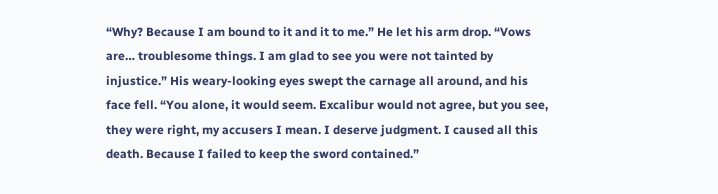“Why? Because I am bound to it and it to me.” He let his arm drop. “Vows are… troublesome things. I am glad to see you were not tainted by injustice.” His weary-looking eyes swept the carnage all around, and his face fell. “You alone, it would seem. Excalibur would not agree, but you see, they were right, my accusers I mean. I deserve judgment. I caused all this death. Because I failed to keep the sword contained.”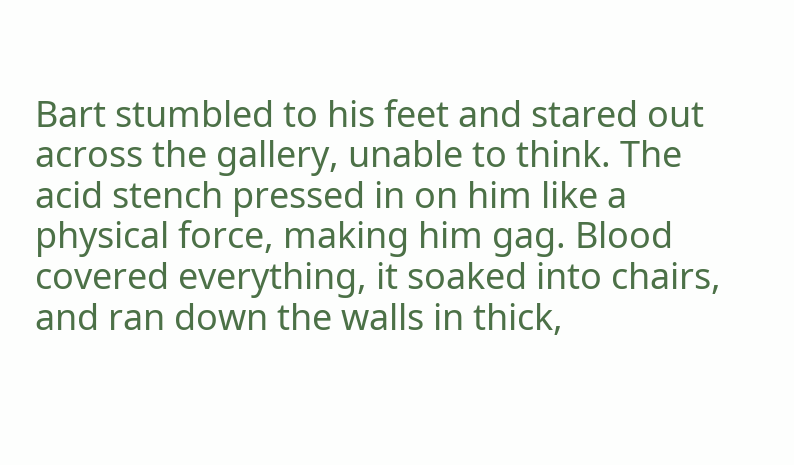Bart stumbled to his feet and stared out across the gallery, unable to think. The acid stench pressed in on him like a physical force, making him gag. Blood covered everything, it soaked into chairs, and ran down the walls in thick,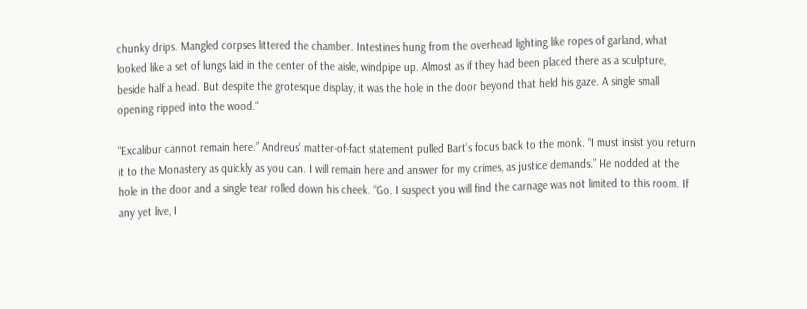chunky drips. Mangled corpses littered the chamber. Intestines hung from the overhead lighting like ropes of garland, what looked like a set of lungs laid in the center of the aisle, windpipe up. Almost as if they had been placed there as a sculpture, beside half a head. But despite the grotesque display, it was the hole in the door beyond that held his gaze. A single small opening ripped into the wood.“

“Excalibur cannot remain here.” Andreus’ matter-of-fact statement pulled Bart’s focus back to the monk. “I must insist you return it to the Monastery as quickly as you can. I will remain here and answer for my crimes, as justice demands.” He nodded at the hole in the door and a single tear rolled down his cheek. “Go. I suspect you will find the carnage was not limited to this room. If any yet live, I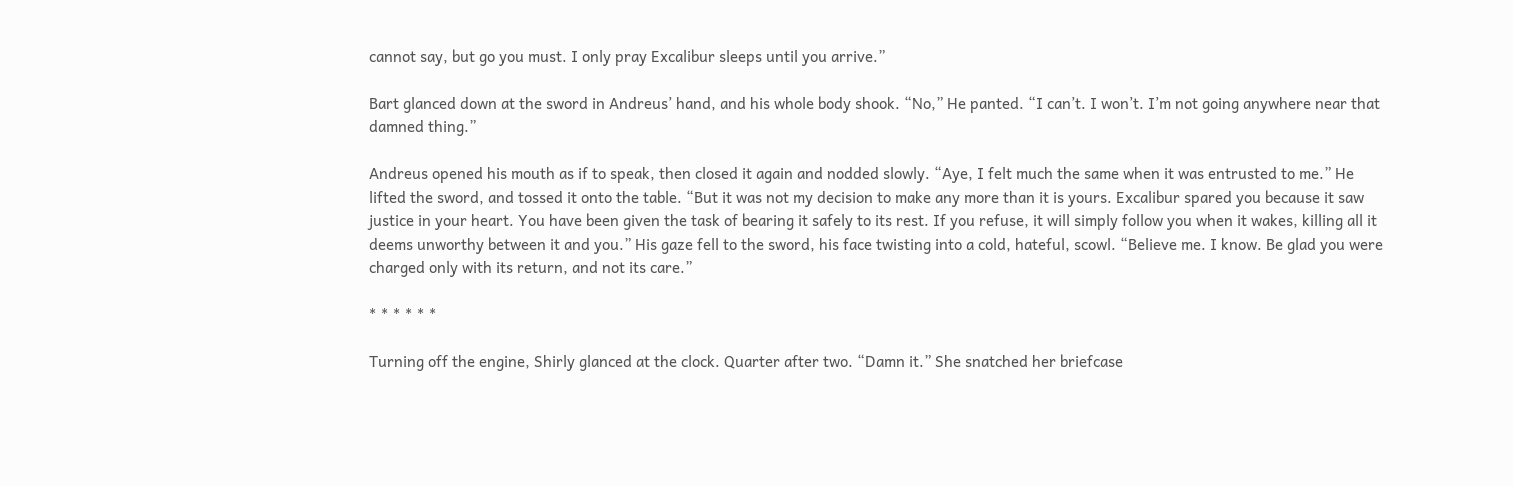cannot say, but go you must. I only pray Excalibur sleeps until you arrive.”

Bart glanced down at the sword in Andreus’ hand, and his whole body shook. “No,” He panted. “I can’t. I won’t. I’m not going anywhere near that damned thing.”

Andreus opened his mouth as if to speak, then closed it again and nodded slowly. “Aye, I felt much the same when it was entrusted to me.” He lifted the sword, and tossed it onto the table. “But it was not my decision to make any more than it is yours. Excalibur spared you because it saw justice in your heart. You have been given the task of bearing it safely to its rest. If you refuse, it will simply follow you when it wakes, killing all it deems unworthy between it and you.” His gaze fell to the sword, his face twisting into a cold, hateful, scowl. “Believe me. I know. Be glad you were charged only with its return, and not its care.”

* * * * * *

Turning off the engine, Shirly glanced at the clock. Quarter after two. “Damn it.” She snatched her briefcase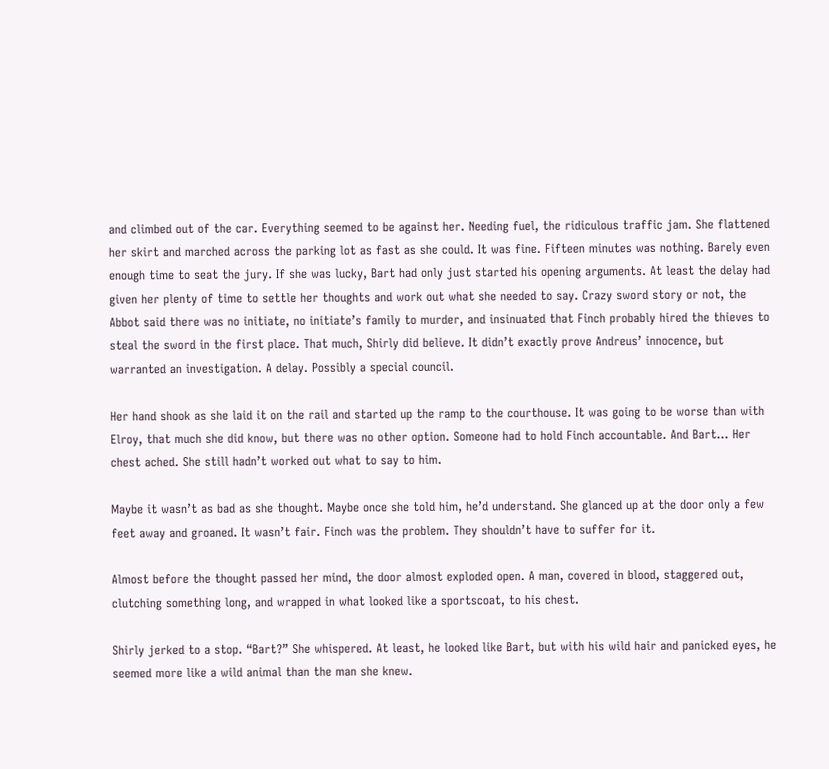and climbed out of the car. Everything seemed to be against her. Needing fuel, the ridiculous traffic jam. She flattened her skirt and marched across the parking lot as fast as she could. It was fine. Fifteen minutes was nothing. Barely even enough time to seat the jury. If she was lucky, Bart had only just started his opening arguments. At least the delay had given her plenty of time to settle her thoughts and work out what she needed to say. Crazy sword story or not, the Abbot said there was no initiate, no initiate’s family to murder, and insinuated that Finch probably hired the thieves to steal the sword in the first place. That much, Shirly did believe. It didn’t exactly prove Andreus’ innocence, but warranted an investigation. A delay. Possibly a special council.

Her hand shook as she laid it on the rail and started up the ramp to the courthouse. It was going to be worse than with Elroy, that much she did know, but there was no other option. Someone had to hold Finch accountable. And Bart… Her chest ached. She still hadn’t worked out what to say to him.

Maybe it wasn’t as bad as she thought. Maybe once she told him, he’d understand. She glanced up at the door only a few feet away and groaned. It wasn’t fair. Finch was the problem. They shouldn’t have to suffer for it.

Almost before the thought passed her mind, the door almost exploded open. A man, covered in blood, staggered out, clutching something long, and wrapped in what looked like a sportscoat, to his chest.

Shirly jerked to a stop. “Bart?” She whispered. At least, he looked like Bart, but with his wild hair and panicked eyes, he seemed more like a wild animal than the man she knew.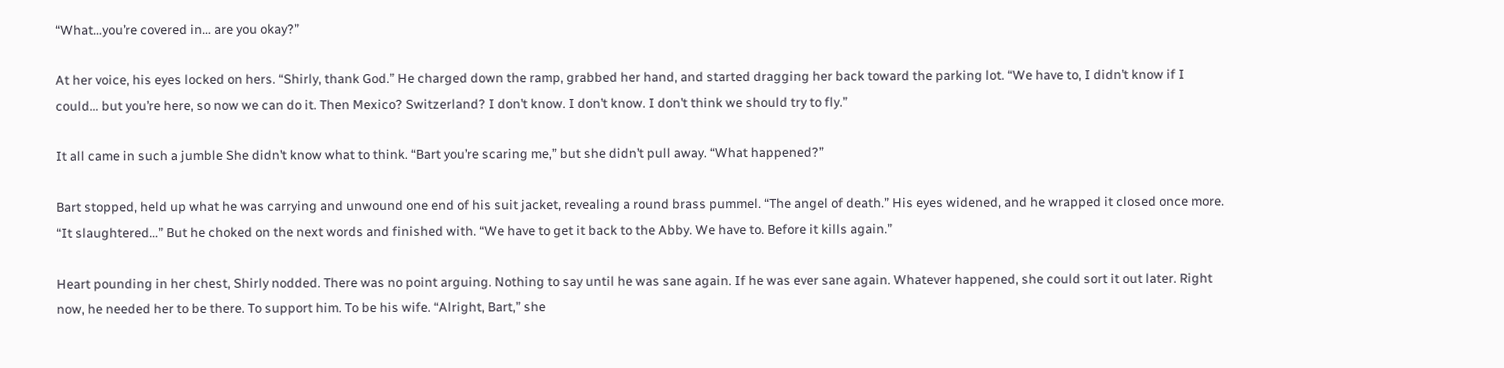“What…you’re covered in… are you okay?”

At her voice, his eyes locked on hers. “Shirly, thank God.” He charged down the ramp, grabbed her hand, and started dragging her back toward the parking lot. “We have to, I didn’t know if I could… but you’re here, so now we can do it. Then Mexico? Switzerland? I don’t know. I don’t know. I don’t think we should try to fly.”

It all came in such a jumble She didn’t know what to think. “Bart you’re scaring me,” but she didn’t pull away. “What happened?”

Bart stopped, held up what he was carrying and unwound one end of his suit jacket, revealing a round brass pummel. “The angel of death.” His eyes widened, and he wrapped it closed once more. “It slaughtered…” But he choked on the next words and finished with. “We have to get it back to the Abby. We have to. Before it kills again.”

Heart pounding in her chest, Shirly nodded. There was no point arguing. Nothing to say until he was sane again. If he was ever sane again. Whatever happened, she could sort it out later. Right now, he needed her to be there. To support him. To be his wife. “Alright, Bart,” she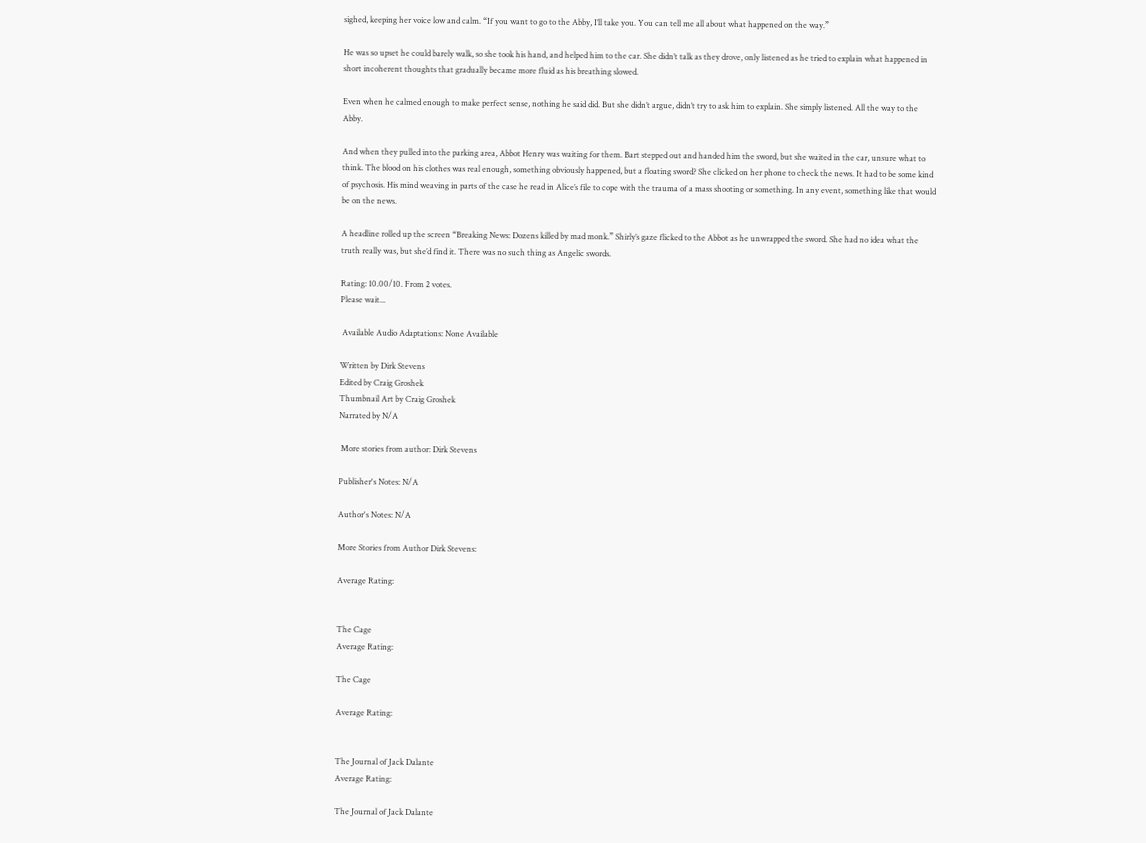sighed, keeping her voice low and calm. “If you want to go to the Abby, I’ll take you. You can tell me all about what happened on the way.”

He was so upset he could barely walk, so she took his hand, and helped him to the car. She didn’t talk as they drove, only listened as he tried to explain what happened in short incoherent thoughts that gradually became more fluid as his breathing slowed.

Even when he calmed enough to make perfect sense, nothing he said did. But she didn’t argue, didn’t try to ask him to explain. She simply listened. All the way to the Abby.

And when they pulled into the parking area, Abbot Henry was waiting for them. Bart stepped out and handed him the sword, but she waited in the car, unsure what to think. The blood on his clothes was real enough, something obviously happened, but a floating sword? She clicked on her phone to check the news. It had to be some kind of psychosis. His mind weaving in parts of the case he read in Alice’s file to cope with the trauma of a mass shooting or something. In any event, something like that would be on the news.

A headline rolled up the screen “Breaking News: Dozens killed by mad monk.” Shirly’s gaze flicked to the Abbot as he unwrapped the sword. She had no idea what the truth really was, but she’d find it. There was no such thing as Angelic swords.

Rating: 10.00/10. From 2 votes.
Please wait...

 Available Audio Adaptations: None Available

Written by Dirk Stevens
Edited by Craig Groshek
Thumbnail Art by Craig Groshek
Narrated by N/A

 More stories from author: Dirk Stevens

Publisher's Notes: N/A

Author's Notes: N/A

More Stories from Author Dirk Stevens:

Average Rating:


The Cage
Average Rating:

The Cage

Average Rating:


The Journal of Jack Dalante
Average Rating:

The Journal of Jack Dalante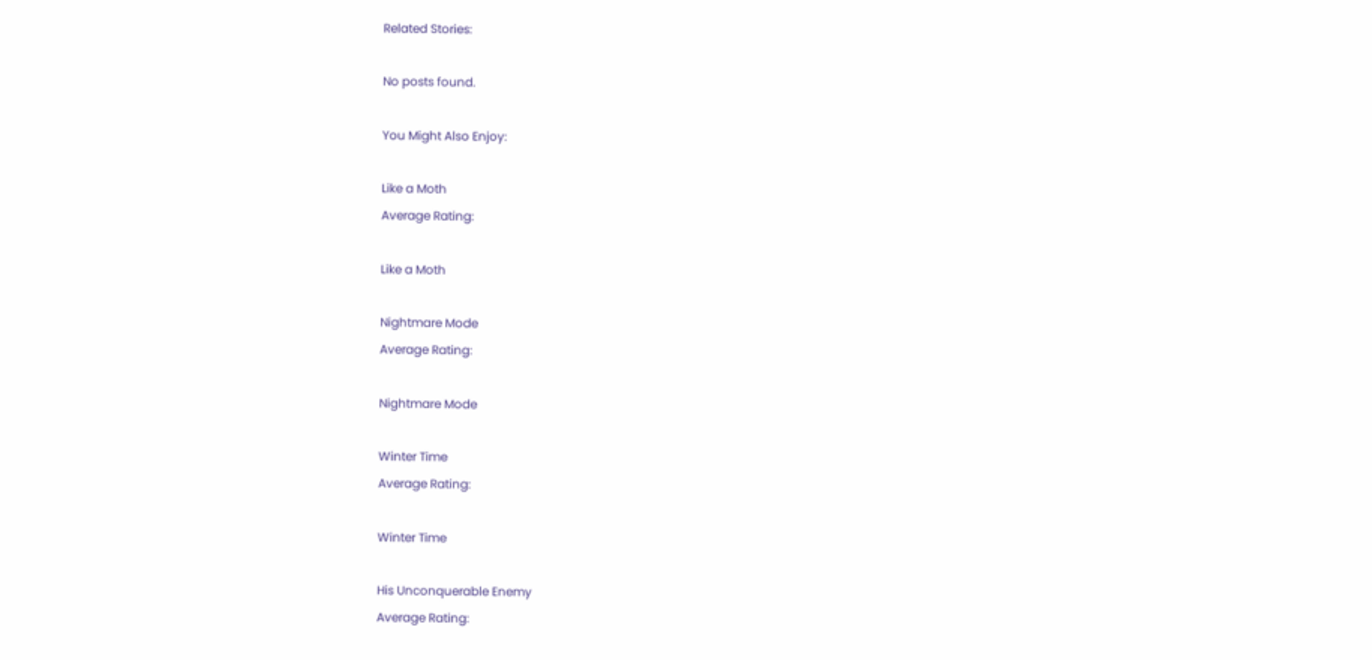Related Stories:

No posts found.

You Might Also Enjoy:

Like a Moth
Average Rating:

Like a Moth

Nightmare Mode
Average Rating:

Nightmare Mode

Winter Time
Average Rating:

Winter Time

His Unconquerable Enemy
Average Rating: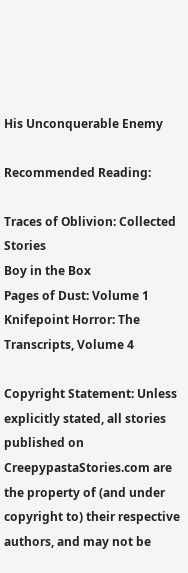His Unconquerable Enemy

Recommended Reading:

Traces of Oblivion: Collected Stories
Boy in the Box
Pages of Dust: Volume 1
Knifepoint Horror: The Transcripts, Volume 4

Copyright Statement: Unless explicitly stated, all stories published on CreepypastaStories.com are the property of (and under copyright to) their respective authors, and may not be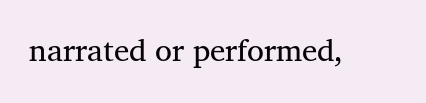narrated or performed,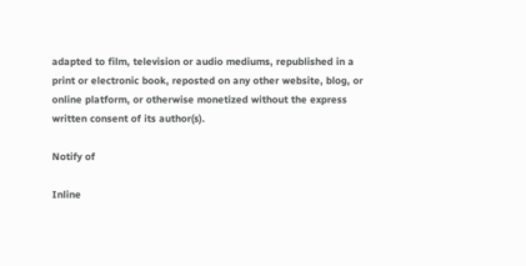adapted to film, television or audio mediums, republished in a print or electronic book, reposted on any other website, blog, or online platform, or otherwise monetized without the express written consent of its author(s).

Notify of

Inline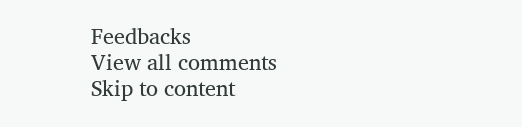Feedbacks
View all comments
Skip to content